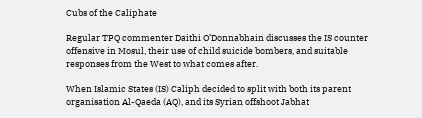Cubs of the Caliphate

Regular TPQ commenter Daithi O’Donnabhain discusses the IS counter offensive in Mosul, their use of child suicide bombers, and suitable responses from the West to what comes after.

When Islamic States (IS) Caliph decided to split with both its parent organisation Al-Qaeda (AQ), and its Syrian offshoot Jabhat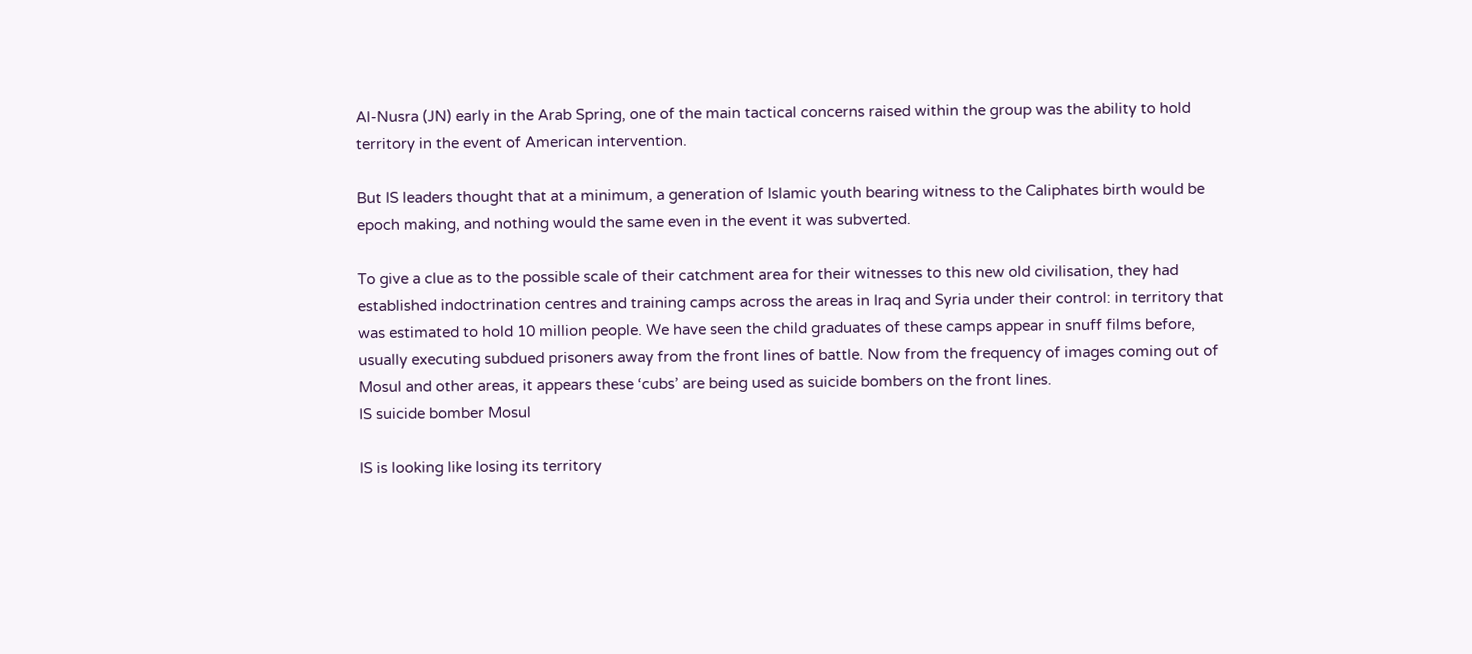Al-Nusra (JN) early in the Arab Spring, one of the main tactical concerns raised within the group was the ability to hold territory in the event of American intervention.

But IS leaders thought that at a minimum, a generation of Islamic youth bearing witness to the Caliphates birth would be epoch making, and nothing would the same even in the event it was subverted.

To give a clue as to the possible scale of their catchment area for their witnesses to this new old civilisation, they had established indoctrination centres and training camps across the areas in Iraq and Syria under their control: in territory that was estimated to hold 10 million people. We have seen the child graduates of these camps appear in snuff films before, usually executing subdued prisoners away from the front lines of battle. Now from the frequency of images coming out of Mosul and other areas, it appears these ‘cubs’ are being used as suicide bombers on the front lines.
IS suicide bomber Mosul

IS is looking like losing its territory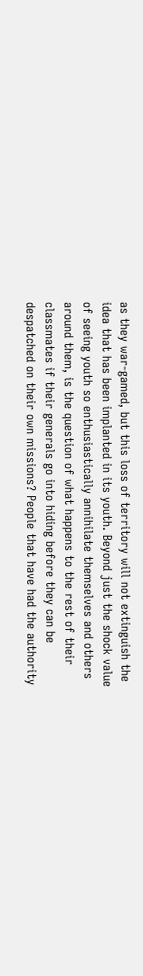as they war-gamed, but this loss of territory will not extinguish the idea that has been implanted in its youth. Beyond just the shock value of seeing youth so enthusiastically annihilate themselves and others around them, is the question of what happens to the rest of their classmates if their generals go into hiding before they can be despatched on their own missions? People that have had the authority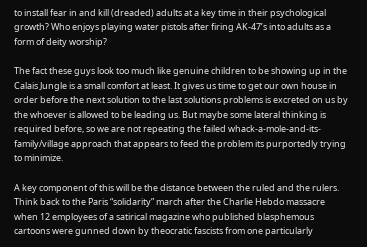to install fear in and kill (dreaded) adults at a key time in their psychological growth? Who enjoys playing water pistols after firing AK-47’s into adults as a form of deity worship?

The fact these guys look too much like genuine children to be showing up in the Calais Jungle is a small comfort at least. It gives us time to get our own house in order before the next solution to the last solutions problems is excreted on us by the whoever is allowed to be leading us. But maybe some lateral thinking is required before, so we are not repeating the failed whack-a-mole-and-its-family/village approach that appears to feed the problem its purportedly trying to minimize.

A key component of this will be the distance between the ruled and the rulers. Think back to the Paris “solidarity” march after the Charlie Hebdo massacre when 12 employees of a satirical magazine who published blasphemous cartoons were gunned down by theocratic fascists from one particularly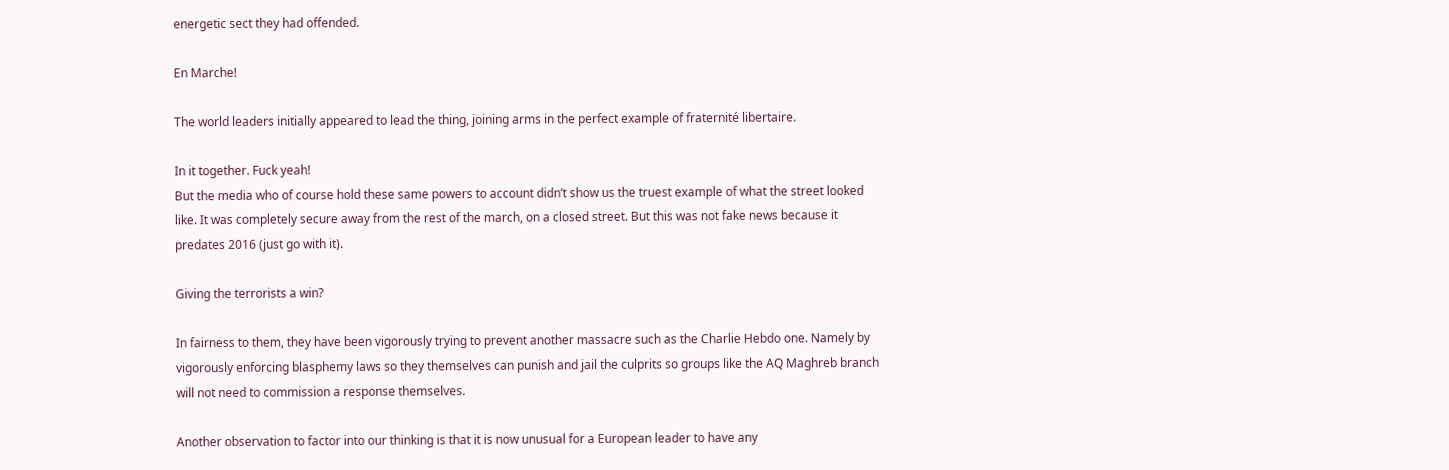energetic sect they had offended.

En Marche!

The world leaders initially appeared to lead the thing, joining arms in the perfect example of fraternité libertaire.

In it together. Fuck yeah!
But the media who of course hold these same powers to account didn’t show us the truest example of what the street looked like. It was completely secure away from the rest of the march, on a closed street. But this was not fake news because it predates 2016 (just go with it).

Giving the terrorists a win?

In fairness to them, they have been vigorously trying to prevent another massacre such as the Charlie Hebdo one. Namely by vigorously enforcing blasphemy laws so they themselves can punish and jail the culprits so groups like the AQ Maghreb branch will not need to commission a response themselves.

Another observation to factor into our thinking is that it is now unusual for a European leader to have any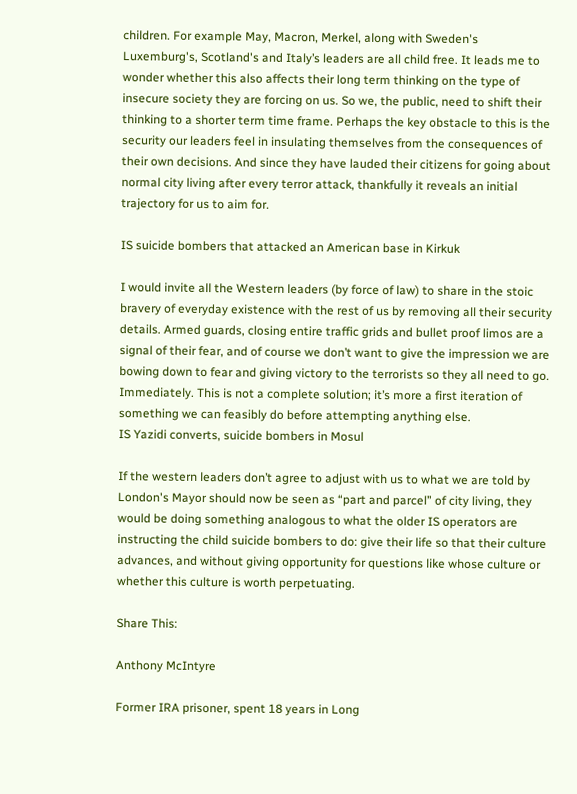children. For example May, Macron, Merkel, along with Sweden's Luxemburg's, Scotland's and Italy’s leaders are all child free. It leads me to wonder whether this also affects their long term thinking on the type of insecure society they are forcing on us. So we, the public, need to shift their thinking to a shorter term time frame. Perhaps the key obstacle to this is the security our leaders feel in insulating themselves from the consequences of their own decisions. And since they have lauded their citizens for going about normal city living after every terror attack, thankfully it reveals an initial trajectory for us to aim for.

IS suicide bombers that attacked an American base in Kirkuk

I would invite all the Western leaders (by force of law) to share in the stoic bravery of everyday existence with the rest of us by removing all their security details. Armed guards, closing entire traffic grids and bullet proof limos are a signal of their fear, and of course we don’t want to give the impression we are bowing down to fear and giving victory to the terrorists so they all need to go. Immediately. This is not a complete solution; it’s more a first iteration of something we can feasibly do before attempting anything else.
IS Yazidi converts, suicide bombers in Mosul

If the western leaders don’t agree to adjust with us to what we are told by London's Mayor should now be seen as “part and parcel” of city living, they would be doing something analogous to what the older IS operators are instructing the child suicide bombers to do: give their life so that their culture advances, and without giving opportunity for questions like whose culture or whether this culture is worth perpetuating.

Share This:

Anthony McIntyre

Former IRA prisoner, spent 18 years in Long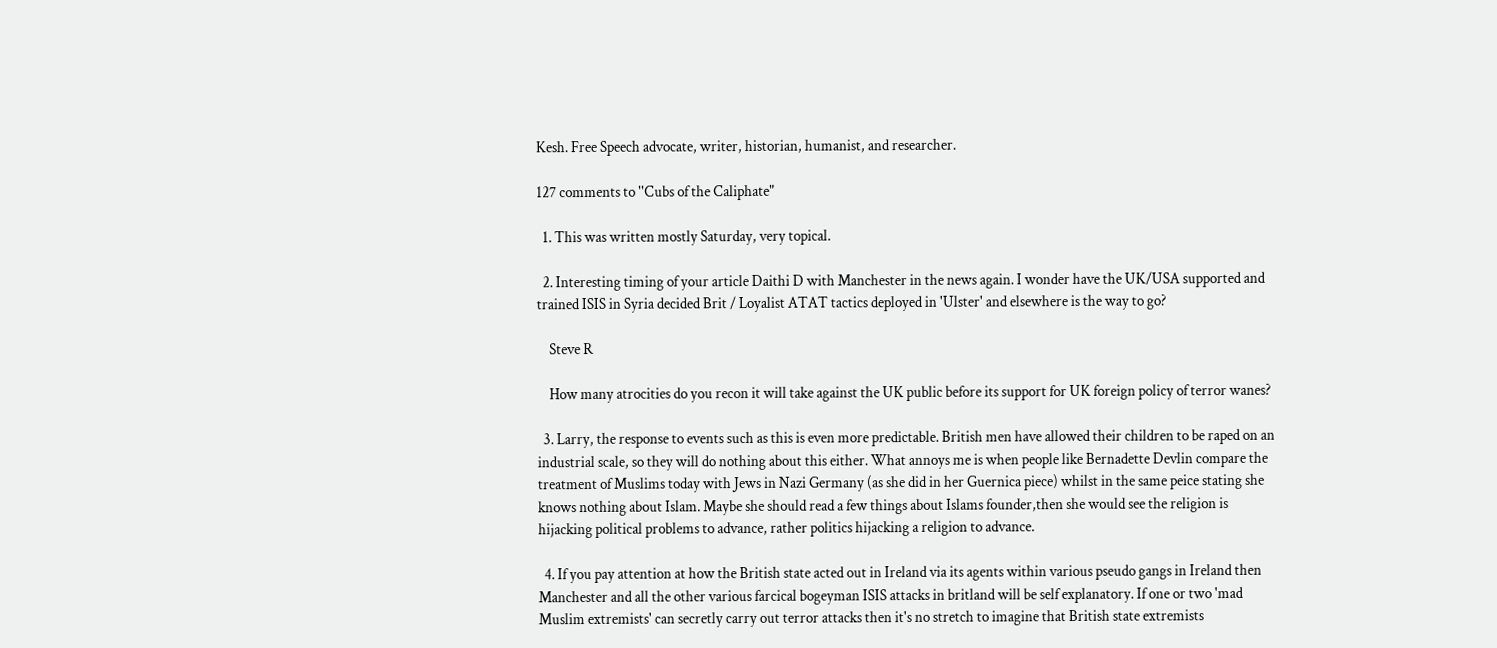Kesh. Free Speech advocate, writer, historian, humanist, and researcher.

127 comments to ''Cubs of the Caliphate"

  1. This was written mostly Saturday, very topical.

  2. Interesting timing of your article Daithi D with Manchester in the news again. I wonder have the UK/USA supported and trained ISIS in Syria decided Brit / Loyalist ATAT tactics deployed in 'Ulster' and elsewhere is the way to go?

    Steve R

    How many atrocities do you recon it will take against the UK public before its support for UK foreign policy of terror wanes?

  3. Larry, the response to events such as this is even more predictable. British men have allowed their children to be raped on an industrial scale, so they will do nothing about this either. What annoys me is when people like Bernadette Devlin compare the treatment of Muslims today with Jews in Nazi Germany (as she did in her Guernica piece) whilst in the same peice stating she knows nothing about Islam. Maybe she should read a few things about Islams founder,then she would see the religion is hijacking political problems to advance, rather politics hijacking a religion to advance.

  4. If you pay attention at how the British state acted out in Ireland via its agents within various pseudo gangs in Ireland then Manchester and all the other various farcical bogeyman ISIS attacks in britland will be self explanatory. If one or two 'mad Muslim extremists' can secretly carry out terror attacks then it's no stretch to imagine that British state extremists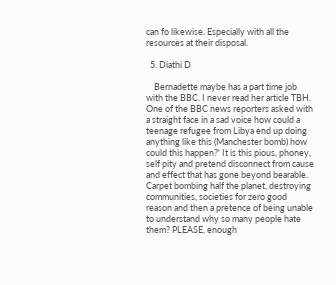can fo likewise. Especially with all the resources at their disposal.

  5. Diathi D

    Bernadette maybe has a part time job with the BBC. I never read her article TBH. One of the BBC news reporters asked with a straight face in a sad voice how could a teenage refugee from Libya end up doing anything like this (Manchester bomb) how could this happen?' It is this pious, phoney, self pity and pretend disconnect from cause and effect that has gone beyond bearable. Carpet bombing half the planet, destroying communities, societies for zero good reason and then a pretence of being unable to understand why so many people hate them? PLEASE, enough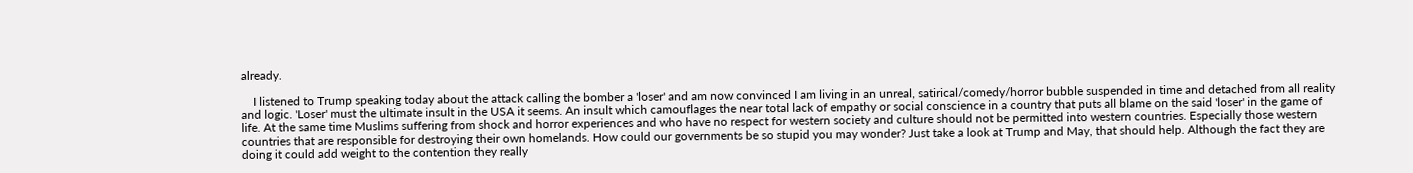already.

    I listened to Trump speaking today about the attack calling the bomber a 'loser' and am now convinced I am living in an unreal, satirical/comedy/horror bubble suspended in time and detached from all reality and logic. 'Loser' must the ultimate insult in the USA it seems. An insult which camouflages the near total lack of empathy or social conscience in a country that puts all blame on the said 'loser' in the game of life. At the same time Muslims suffering from shock and horror experiences and who have no respect for western society and culture should not be permitted into western countries. Especially those western countries that are responsible for destroying their own homelands. How could our governments be so stupid you may wonder? Just take a look at Trump and May, that should help. Although the fact they are doing it could add weight to the contention they really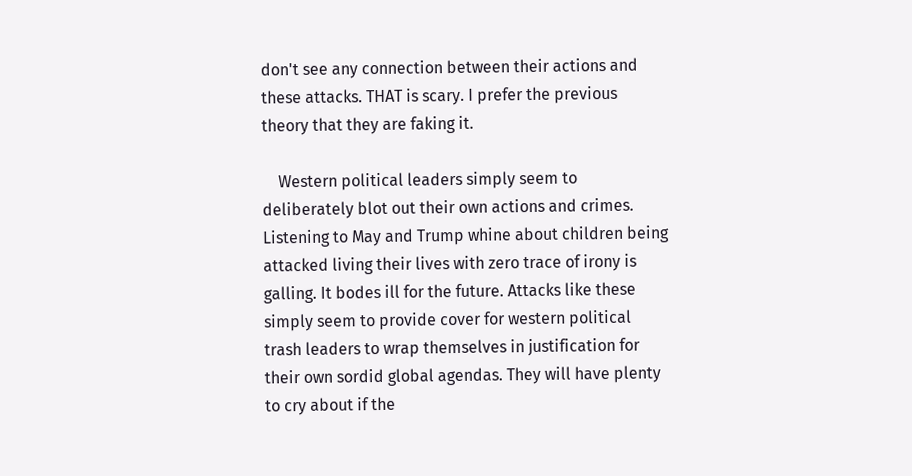don't see any connection between their actions and these attacks. THAT is scary. I prefer the previous theory that they are faking it.

    Western political leaders simply seem to deliberately blot out their own actions and crimes. Listening to May and Trump whine about children being attacked living their lives with zero trace of irony is galling. It bodes ill for the future. Attacks like these simply seem to provide cover for western political trash leaders to wrap themselves in justification for their own sordid global agendas. They will have plenty to cry about if the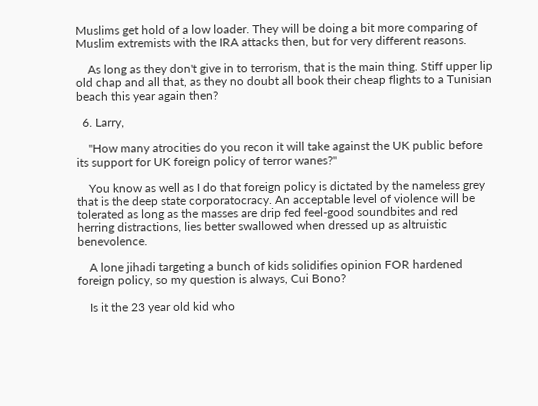Muslims get hold of a low loader. They will be doing a bit more comparing of Muslim extremists with the IRA attacks then, but for very different reasons.

    As long as they don't give in to terrorism, that is the main thing. Stiff upper lip old chap and all that, as they no doubt all book their cheap flights to a Tunisian beach this year again then?

  6. Larry,

    "How many atrocities do you recon it will take against the UK public before its support for UK foreign policy of terror wanes?"

    You know as well as I do that foreign policy is dictated by the nameless grey that is the deep state corporatocracy. An acceptable level of violence will be tolerated as long as the masses are drip fed feel-good soundbites and red herring distractions, lies better swallowed when dressed up as altruistic benevolence.

    A lone jihadi targeting a bunch of kids solidifies opinion FOR hardened foreign policy, so my question is always, Cui Bono?

    Is it the 23 year old kid who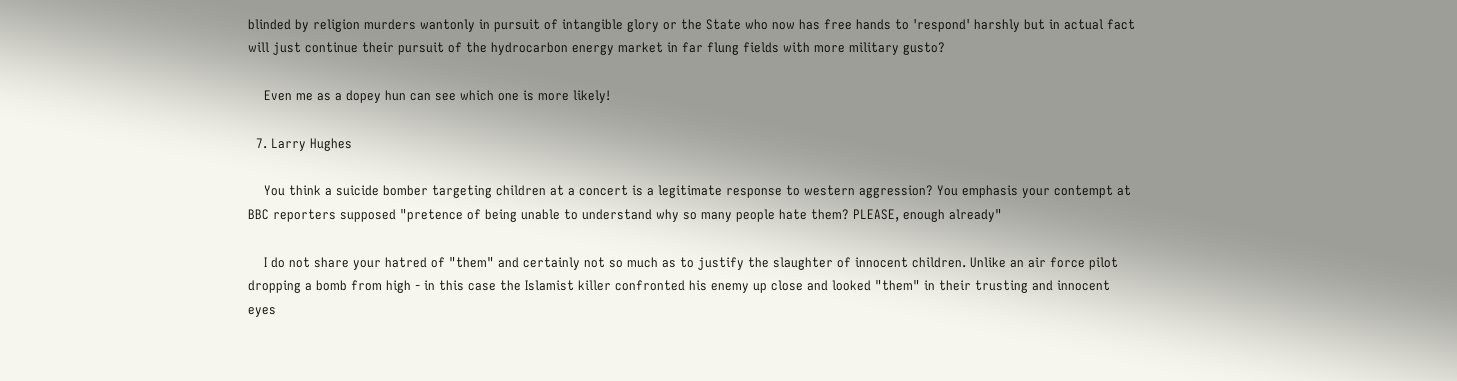blinded by religion murders wantonly in pursuit of intangible glory or the State who now has free hands to 'respond' harshly but in actual fact will just continue their pursuit of the hydrocarbon energy market in far flung fields with more military gusto?

    Even me as a dopey hun can see which one is more likely!

  7. Larry Hughes

    You think a suicide bomber targeting children at a concert is a legitimate response to western aggression? You emphasis your contempt at BBC reporters supposed "pretence of being unable to understand why so many people hate them? PLEASE, enough already"

    I do not share your hatred of "them" and certainly not so much as to justify the slaughter of innocent children. Unlike an air force pilot dropping a bomb from high - in this case the Islamist killer confronted his enemy up close and looked "them" in their trusting and innocent eyes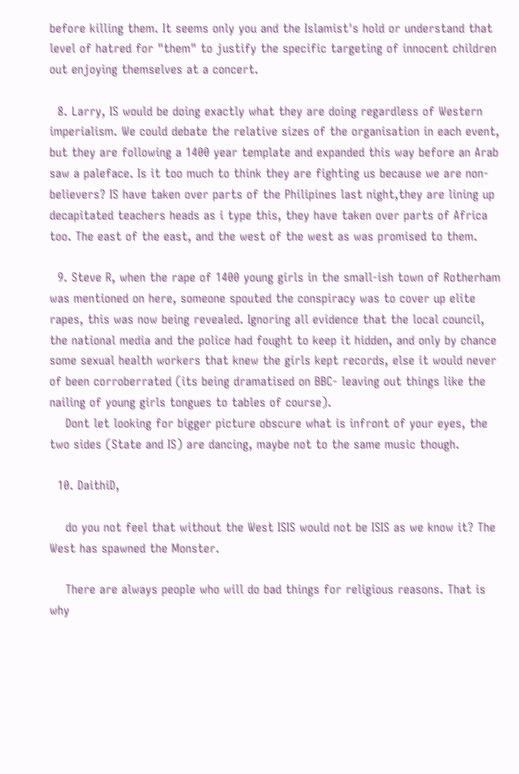before killing them. It seems only you and the Islamist's hold or understand that level of hatred for "them" to justify the specific targeting of innocent children out enjoying themselves at a concert.

  8. Larry, IS would be doing exactly what they are doing regardless of Western imperialism. We could debate the relative sizes of the organisation in each event, but they are following a 1400 year template and expanded this way before an Arab saw a paleface. Is it too much to think they are fighting us because we are non-believers? IS have taken over parts of the Philipines last night,they are lining up decapitated teachers heads as i type this, they have taken over parts of Africa too. The east of the east, and the west of the west as was promised to them.

  9. Steve R, when the rape of 1400 young girls in the small-ish town of Rotherham was mentioned on here, someone spouted the conspiracy was to cover up elite rapes, this was now being revealed. Ignoring all evidence that the local council, the national media and the police had fought to keep it hidden, and only by chance some sexual health workers that knew the girls kept records, else it would never of been corroberrated (its being dramatised on BBC- leaving out things like the nailing of young girls tongues to tables of course).
    Dont let looking for bigger picture obscure what is infront of your eyes, the two sides (State and IS) are dancing, maybe not to the same music though.

  10. DaithiD,

    do you not feel that without the West ISIS would not be ISIS as we know it? The West has spawned the Monster.

    There are always people who will do bad things for religious reasons. That is why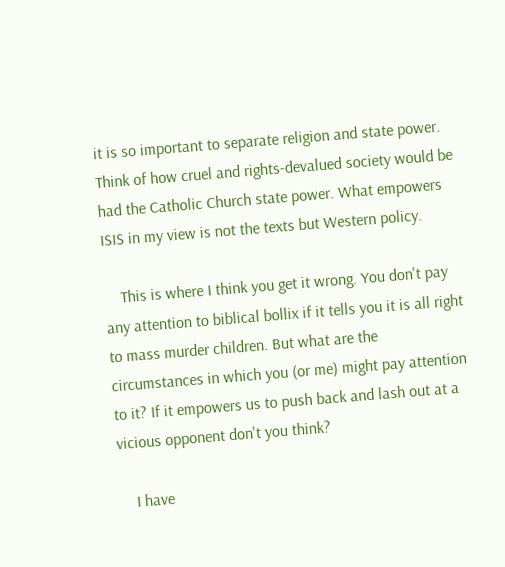it is so important to separate religion and state power. Think of how cruel and rights-devalued society would be had the Catholic Church state power. What empowers ISIS in my view is not the texts but Western policy.

    This is where I think you get it wrong. You don't pay any attention to biblical bollix if it tells you it is all right to mass murder children. But what are the circumstances in which you (or me) might pay attention to it? If it empowers us to push back and lash out at a vicious opponent don't you think?

    I have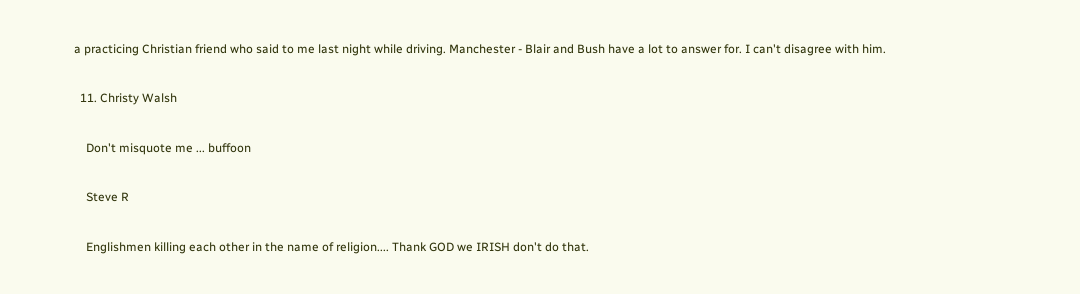a practicing Christian friend who said to me last night while driving. Manchester - Blair and Bush have a lot to answer for. I can't disagree with him.

  11. Christy Walsh

    Don't misquote me ... buffoon

    Steve R

    Englishmen killing each other in the name of religion.... Thank GOD we IRISH don't do that.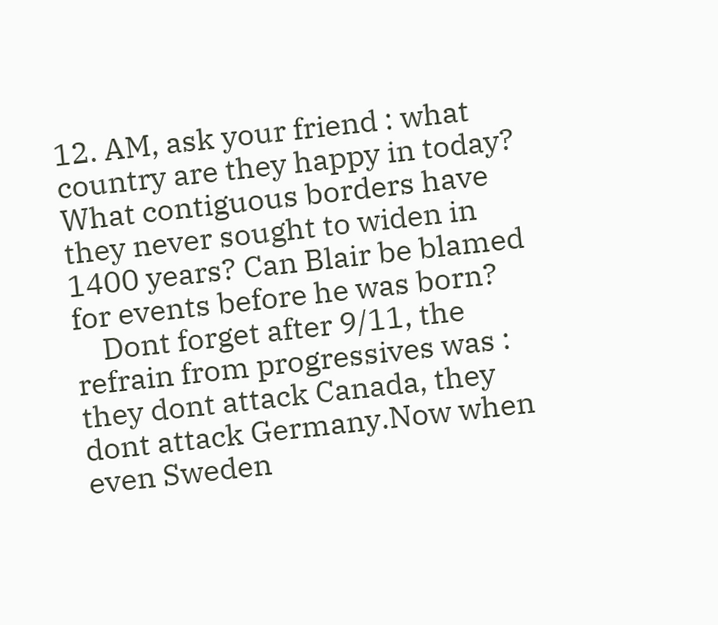12. AM, ask your friend : what country are they happy in today? What contiguous borders have they never sought to widen in 1400 years? Can Blair be blamed for events before he was born?
    Dont forget after 9/11, the refrain from progressives was : they dont attack Canada, they dont attack Germany.Now when even Sweden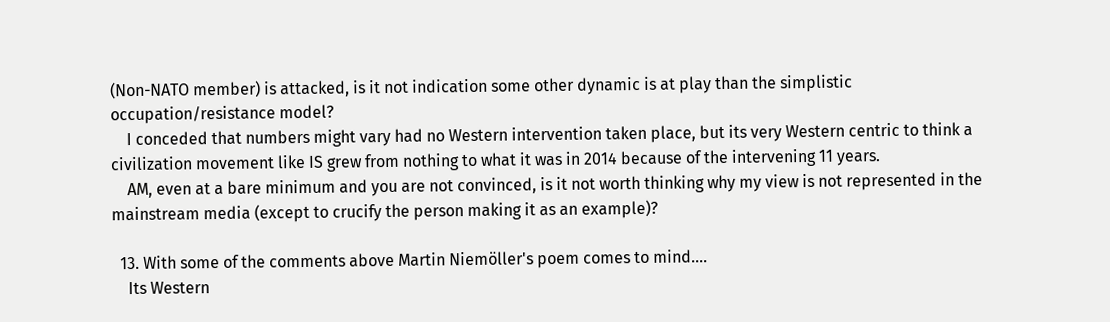(Non-NATO member) is attacked, is it not indication some other dynamic is at play than the simplistic occupation/resistance model?
    I conceded that numbers might vary had no Western intervention taken place, but its very Western centric to think a civilization movement like IS grew from nothing to what it was in 2014 because of the intervening 11 years.
    AM, even at a bare minimum and you are not convinced, is it not worth thinking why my view is not represented in the mainstream media (except to crucify the person making it as an example)?

  13. With some of the comments above Martin Niemöller's poem comes to mind....
    Its Western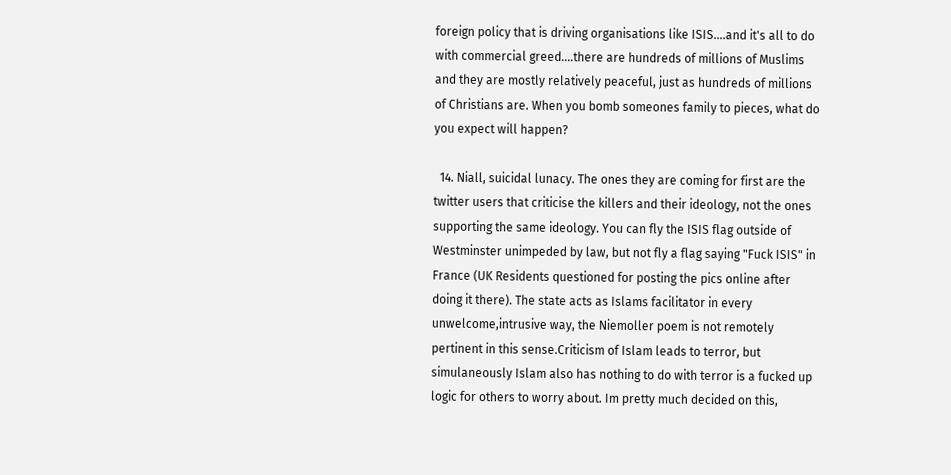foreign policy that is driving organisations like ISIS....and it's all to do with commercial greed....there are hundreds of millions of Muslims and they are mostly relatively peaceful, just as hundreds of millions of Christians are. When you bomb someones family to pieces, what do you expect will happen?

  14. Niall, suicidal lunacy. The ones they are coming for first are the twitter users that criticise the killers and their ideology, not the ones supporting the same ideology. You can fly the ISIS flag outside of Westminster unimpeded by law, but not fly a flag saying "Fuck ISIS" in France (UK Residents questioned for posting the pics online after doing it there). The state acts as Islams facilitator in every unwelcome,intrusive way, the Niemoller poem is not remotely pertinent in this sense.Criticism of Islam leads to terror, but simulaneously Islam also has nothing to do with terror is a fucked up logic for others to worry about. Im pretty much decided on this,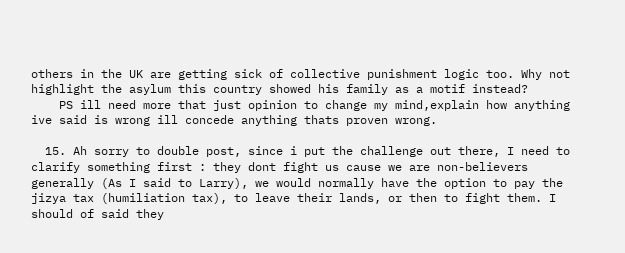others in the UK are getting sick of collective punishment logic too. Why not highlight the asylum this country showed his family as a motif instead?
    PS ill need more that just opinion to change my mind,explain how anything ive said is wrong ill concede anything thats proven wrong.

  15. Ah sorry to double post, since i put the challenge out there, I need to clarify something first : they dont fight us cause we are non-believers generally (As I said to Larry), we would normally have the option to pay the jizya tax (humiliation tax), to leave their lands, or then to fight them. I should of said they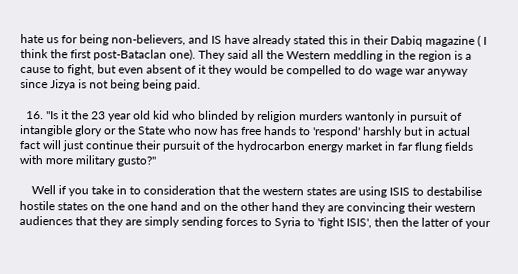hate us for being non-believers, and IS have already stated this in their Dabiq magazine ( I think the first post-Bataclan one). They said all the Western meddling in the region is a cause to fight, but even absent of it they would be compelled to do wage war anyway since Jizya is not being being paid.

  16. "Is it the 23 year old kid who blinded by religion murders wantonly in pursuit of intangible glory or the State who now has free hands to 'respond' harshly but in actual fact will just continue their pursuit of the hydrocarbon energy market in far flung fields with more military gusto?"

    Well if you take in to consideration that the western states are using ISIS to destabilise hostile states on the one hand and on the other hand they are convincing their western audiences that they are simply sending forces to Syria to 'fight ISIS', then the latter of your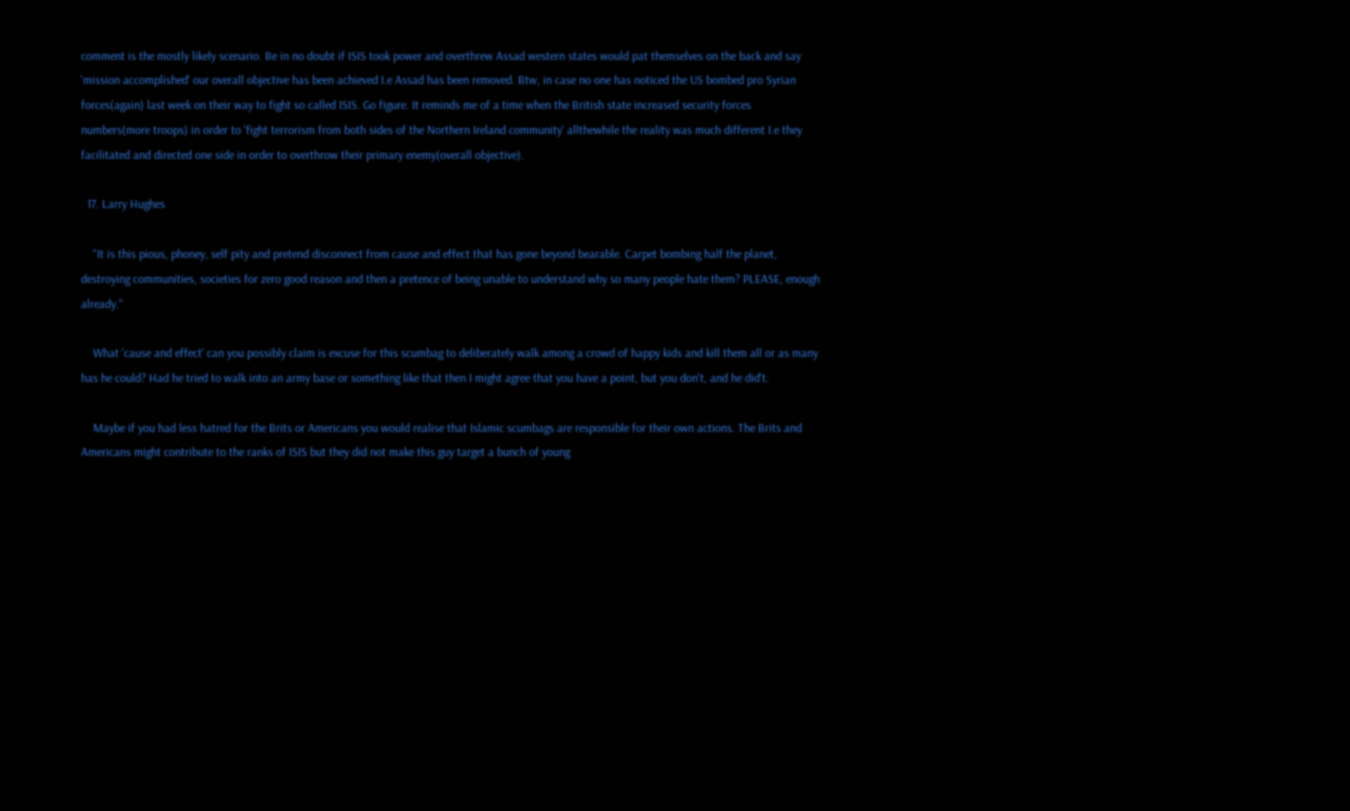comment is the mostly likely scenario. Be in no doubt if ISIS took power and overthrew Assad western states would pat themselves on the back and say 'mission accomplished' our overall objective has been achieved I.e Assad has been removed. Btw, in case no one has noticed the US bombed pro Syrian forces(again) last week on their way to fight so called ISIS. Go figure. It reminds me of a time when the British state increased security forces numbers(more troops) in order to 'fight terrorism from both sides of the Northern Ireland community' allthewhile the reality was much different I.e they facilitated and directed one side in order to overthrow their primary enemy(overall objective).

  17. Larry Hughes

    "It is this pious, phoney, self pity and pretend disconnect from cause and effect that has gone beyond bearable. Carpet bombing half the planet, destroying communities, societies for zero good reason and then a pretence of being unable to understand why so many people hate them? PLEASE, enough already."

    What 'cause and effect' can you possibly claim is excuse for this scumbag to deliberately walk among a crowd of happy kids and kill them all or as many has he could? Had he tried to walk into an army base or something like that then I might agree that you have a point, but you don't, and he did't.

    Maybe if you had less hatred for the Brits or Americans you would realise that Islamic scumbags are responsible for their own actions. The Brits and Americans might contribute to the ranks of ISIS but they did not make this guy target a bunch of young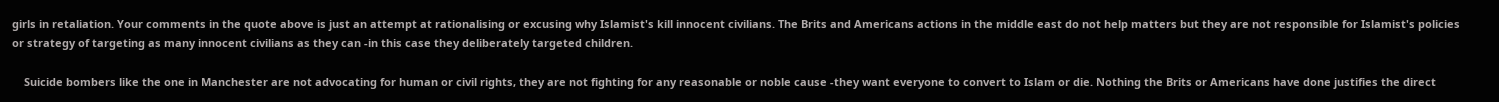girls in retaliation. Your comments in the quote above is just an attempt at rationalising or excusing why Islamist's kill innocent civilians. The Brits and Americans actions in the middle east do not help matters but they are not responsible for Islamist's policies or strategy of targeting as many innocent civilians as they can -in this case they deliberately targeted children.

    Suicide bombers like the one in Manchester are not advocating for human or civil rights, they are not fighting for any reasonable or noble cause -they want everyone to convert to Islam or die. Nothing the Brits or Americans have done justifies the direct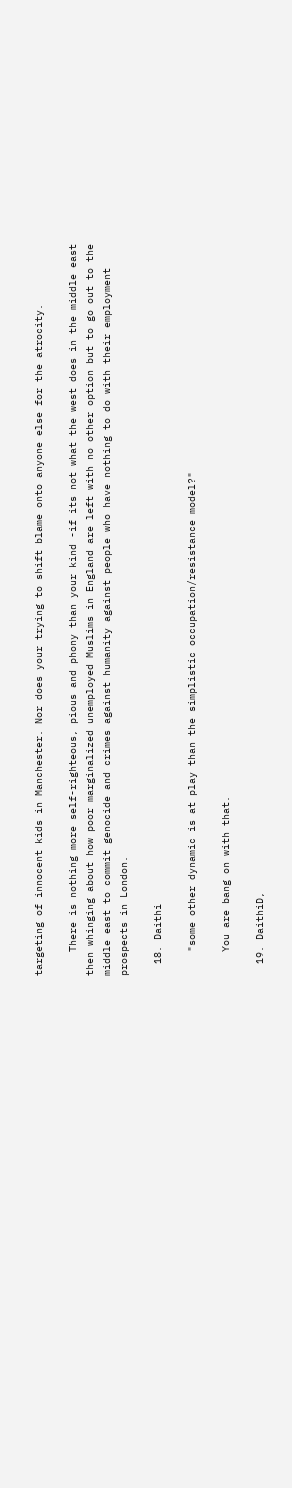targeting of innocent kids in Manchester. Nor does your trying to shift blame onto anyone else for the atrocity.

    There is nothing more self-righteous, pious and phony than your kind -if its not what the west does in the middle east then whinging about how poor marginalized unemployed Muslims in England are left with no other option but to go out to the middle east to commit genocide and crimes against humanity against people who have nothing to do with their employment prospects in London.

  18. Daithi

    "some other dynamic is at play than the simplistic occupation/resistance model?"

    You are bang on with that.

  19. DaithiD,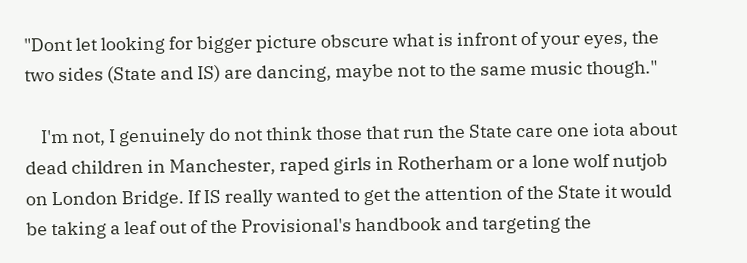"Dont let looking for bigger picture obscure what is infront of your eyes, the two sides (State and IS) are dancing, maybe not to the same music though."

    I'm not, I genuinely do not think those that run the State care one iota about dead children in Manchester, raped girls in Rotherham or a lone wolf nutjob on London Bridge. If IS really wanted to get the attention of the State it would be taking a leaf out of the Provisional's handbook and targeting the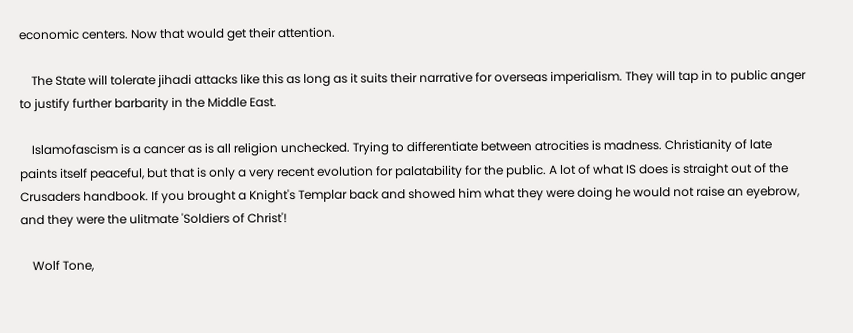economic centers. Now that would get their attention.

    The State will tolerate jihadi attacks like this as long as it suits their narrative for overseas imperialism. They will tap in to public anger to justify further barbarity in the Middle East.

    Islamofascism is a cancer as is all religion unchecked. Trying to differentiate between atrocities is madness. Christianity of late paints itself peaceful, but that is only a very recent evolution for palatability for the public. A lot of what IS does is straight out of the Crusaders handbook. If you brought a Knight's Templar back and showed him what they were doing he would not raise an eyebrow, and they were the ulitmate 'Soldiers of Christ'!

    Wolf Tone,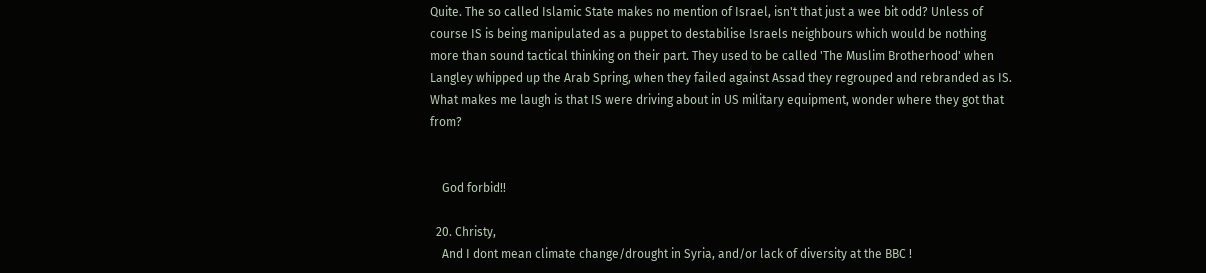Quite. The so called Islamic State makes no mention of Israel, isn't that just a wee bit odd? Unless of course IS is being manipulated as a puppet to destabilise Israels neighbours which would be nothing more than sound tactical thinking on their part. They used to be called 'The Muslim Brotherhood' when Langley whipped up the Arab Spring, when they failed against Assad they regrouped and rebranded as IS. What makes me laugh is that IS were driving about in US military equipment, wonder where they got that from?


    God forbid!!

  20. Christy,
    And I dont mean climate change/drought in Syria, and/or lack of diversity at the BBC !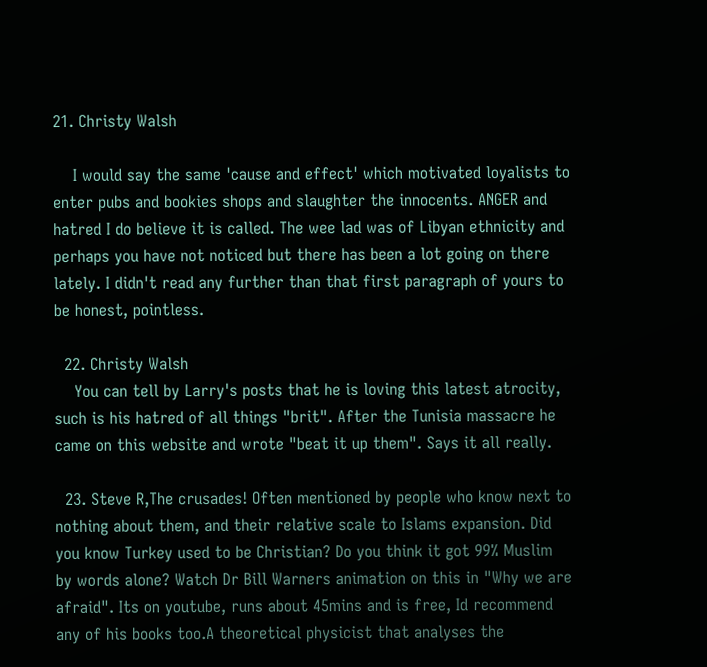21. Christy Walsh

    I would say the same 'cause and effect' which motivated loyalists to enter pubs and bookies shops and slaughter the innocents. ANGER and hatred I do believe it is called. The wee lad was of Libyan ethnicity and perhaps you have not noticed but there has been a lot going on there lately. I didn't read any further than that first paragraph of yours to be honest, pointless.

  22. Christy Walsh
    You can tell by Larry's posts that he is loving this latest atrocity, such is his hatred of all things "brit". After the Tunisia massacre he came on this website and wrote "beat it up them". Says it all really.

  23. Steve R,The crusades! Often mentioned by people who know next to nothing about them, and their relative scale to Islams expansion. Did you know Turkey used to be Christian? Do you think it got 99% Muslim by words alone? Watch Dr Bill Warners animation on this in "Why we are afraid". Its on youtube, runs about 45mins and is free, Id recommend any of his books too.A theoretical physicist that analyses the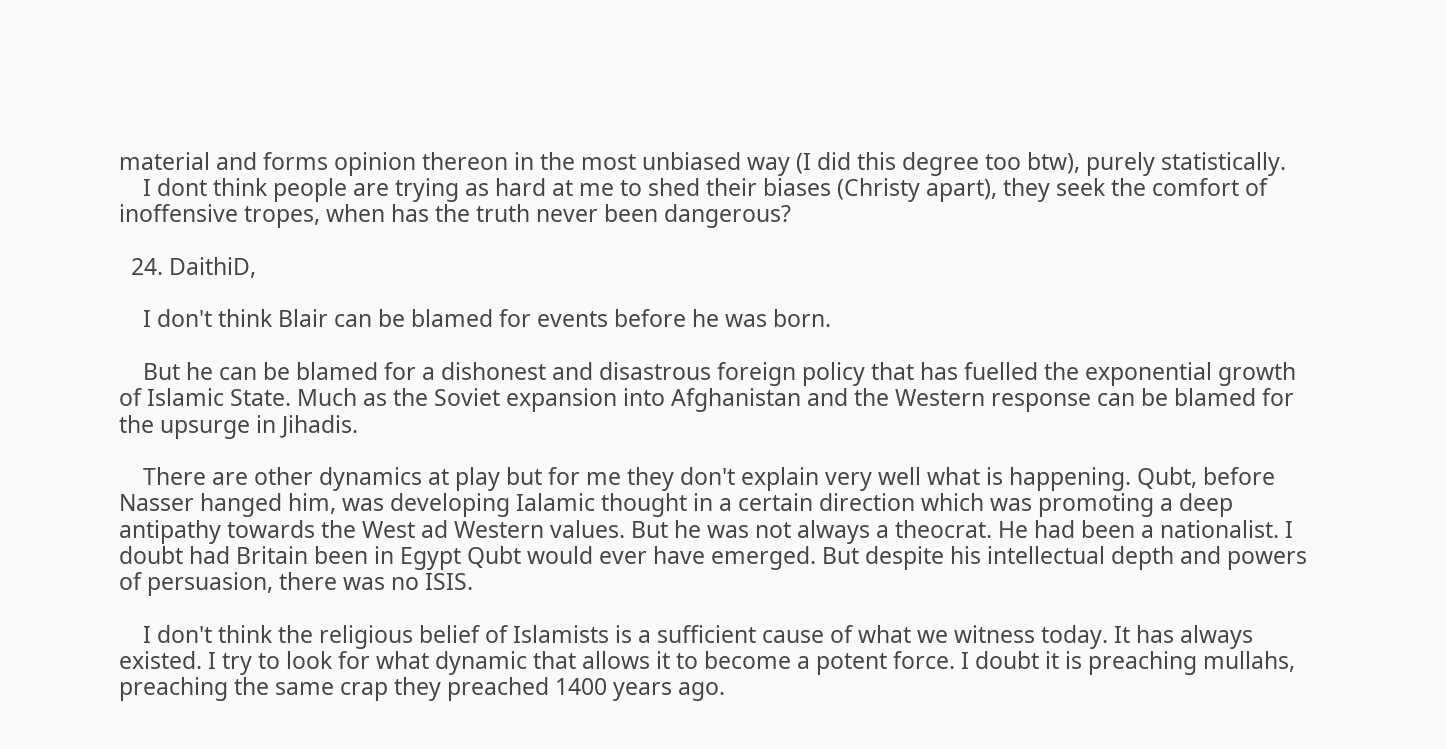material and forms opinion thereon in the most unbiased way (I did this degree too btw), purely statistically.
    I dont think people are trying as hard at me to shed their biases (Christy apart), they seek the comfort of inoffensive tropes, when has the truth never been dangerous?

  24. DaithiD,

    I don't think Blair can be blamed for events before he was born.

    But he can be blamed for a dishonest and disastrous foreign policy that has fuelled the exponential growth of Islamic State. Much as the Soviet expansion into Afghanistan and the Western response can be blamed for the upsurge in Jihadis.

    There are other dynamics at play but for me they don't explain very well what is happening. Qubt, before Nasser hanged him, was developing Ialamic thought in a certain direction which was promoting a deep antipathy towards the West ad Western values. But he was not always a theocrat. He had been a nationalist. I doubt had Britain been in Egypt Qubt would ever have emerged. But despite his intellectual depth and powers of persuasion, there was no ISIS.

    I don't think the religious belief of Islamists is a sufficient cause of what we witness today. It has always existed. I try to look for what dynamic that allows it to become a potent force. I doubt it is preaching mullahs, preaching the same crap they preached 1400 years ago.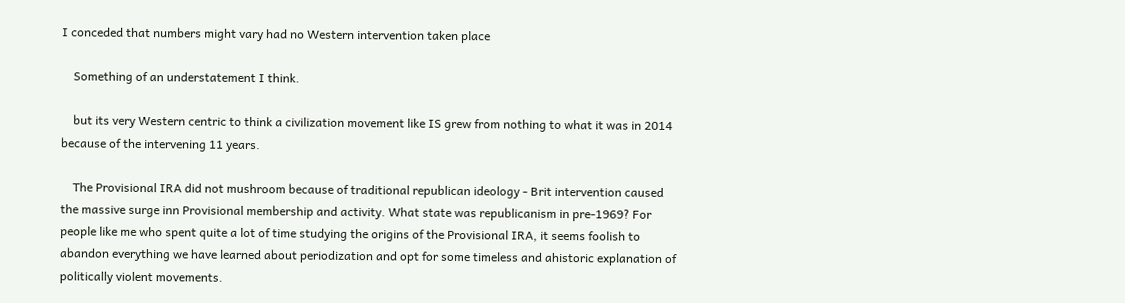I conceded that numbers might vary had no Western intervention taken place

    Something of an understatement I think.

    but its very Western centric to think a civilization movement like IS grew from nothing to what it was in 2014 because of the intervening 11 years.

    The Provisional IRA did not mushroom because of traditional republican ideology - Brit intervention caused the massive surge inn Provisional membership and activity. What state was republicanism in pre-1969? For people like me who spent quite a lot of time studying the origins of the Provisional IRA, it seems foolish to abandon everything we have learned about periodization and opt for some timeless and ahistoric explanation of politically violent movements.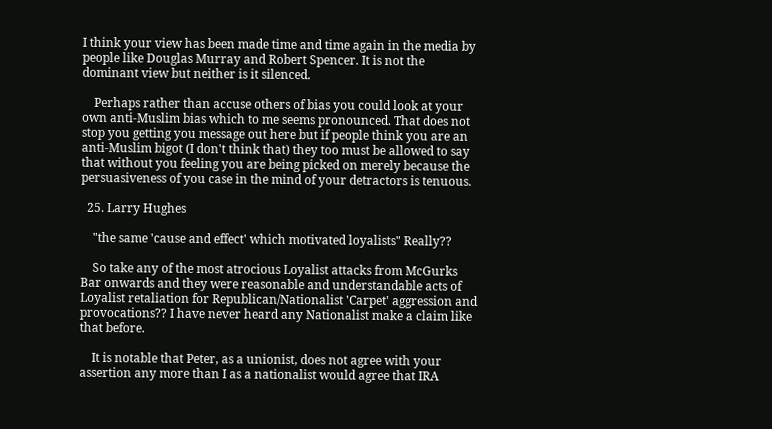I think your view has been made time and time again in the media by people like Douglas Murray and Robert Spencer. It is not the dominant view but neither is it silenced.

    Perhaps rather than accuse others of bias you could look at your own anti-Muslim bias which to me seems pronounced. That does not stop you getting you message out here but if people think you are an anti-Muslim bigot (I don't think that) they too must be allowed to say that without you feeling you are being picked on merely because the persuasiveness of you case in the mind of your detractors is tenuous.

  25. Larry Hughes

    "the same 'cause and effect' which motivated loyalists" Really??

    So take any of the most atrocious Loyalist attacks from McGurks Bar onwards and they were reasonable and understandable acts of Loyalist retaliation for Republican/Nationalist 'Carpet' aggression and provocations?? I have never heard any Nationalist make a claim like that before.

    It is notable that Peter, as a unionist, does not agree with your assertion any more than I as a nationalist would agree that IRA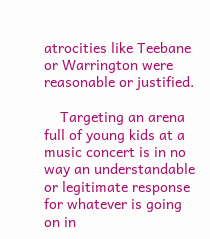atrocities like Teebane or Warrington were reasonable or justified.

    Targeting an arena full of young kids at a music concert is in no way an understandable or legitimate response for whatever is going on in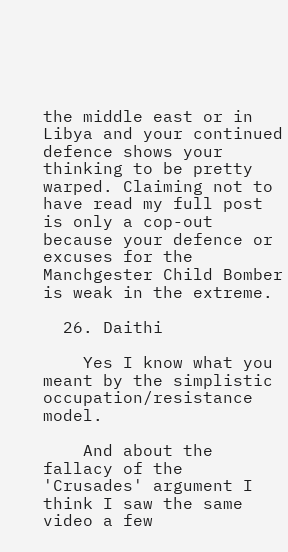the middle east or in Libya and your continued defence shows your thinking to be pretty warped. Claiming not to have read my full post is only a cop-out because your defence or excuses for the Manchgester Child Bomber is weak in the extreme.

  26. Daithi

    Yes I know what you meant by the simplistic occupation/resistance model.

    And about the fallacy of the 'Crusades' argument I think I saw the same video a few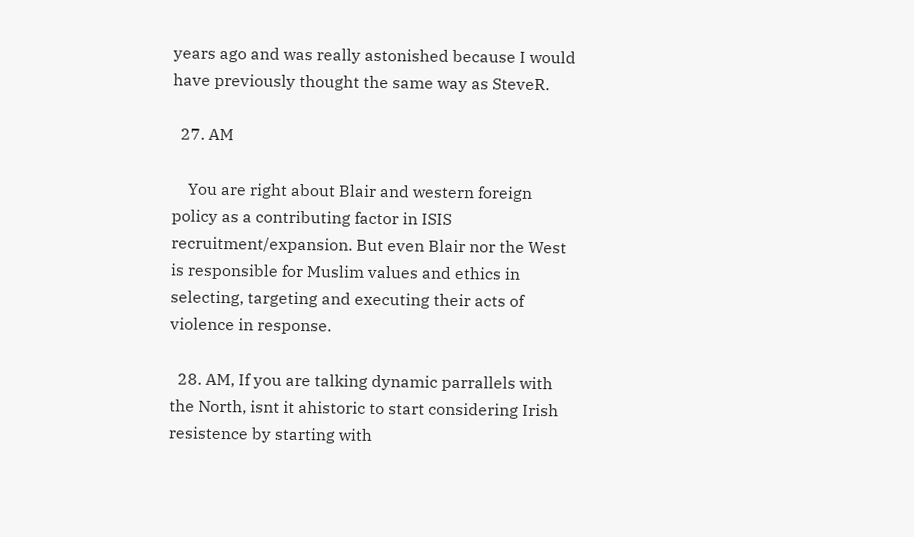years ago and was really astonished because I would have previously thought the same way as SteveR.

  27. AM

    You are right about Blair and western foreign policy as a contributing factor in ISIS recruitment/expansion. But even Blair nor the West is responsible for Muslim values and ethics in selecting, targeting and executing their acts of violence in response.

  28. AM, If you are talking dynamic parrallels with the North, isnt it ahistoric to start considering Irish resistence by starting with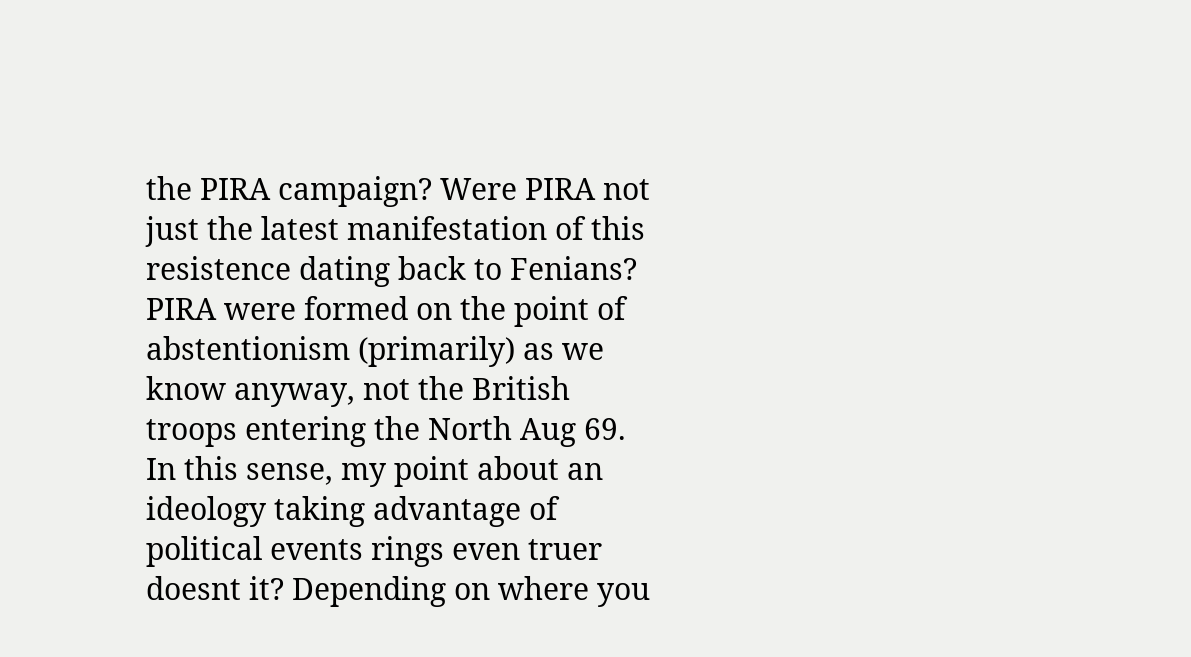the PIRA campaign? Were PIRA not just the latest manifestation of this resistence dating back to Fenians? PIRA were formed on the point of abstentionism (primarily) as we know anyway, not the British troops entering the North Aug 69. In this sense, my point about an ideology taking advantage of political events rings even truer doesnt it? Depending on where you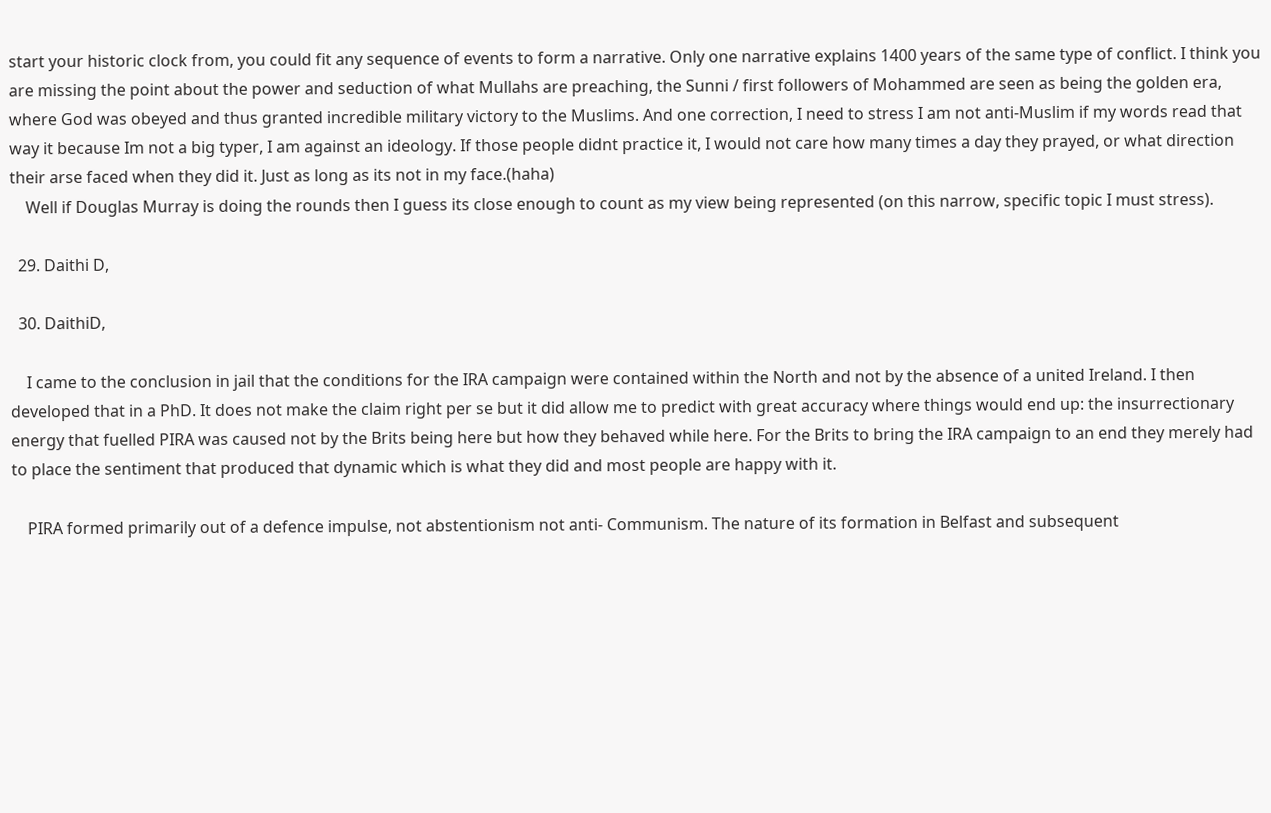start your historic clock from, you could fit any sequence of events to form a narrative. Only one narrative explains 1400 years of the same type of conflict. I think you are missing the point about the power and seduction of what Mullahs are preaching, the Sunni / first followers of Mohammed are seen as being the golden era, where God was obeyed and thus granted incredible military victory to the Muslims. And one correction, I need to stress I am not anti-Muslim if my words read that way it because Im not a big typer, I am against an ideology. If those people didnt practice it, I would not care how many times a day they prayed, or what direction their arse faced when they did it. Just as long as its not in my face.(haha)
    Well if Douglas Murray is doing the rounds then I guess its close enough to count as my view being represented (on this narrow, specific topic I must stress).

  29. Daithi D,

  30. DaithiD,

    I came to the conclusion in jail that the conditions for the IRA campaign were contained within the North and not by the absence of a united Ireland. I then developed that in a PhD. It does not make the claim right per se but it did allow me to predict with great accuracy where things would end up: the insurrectionary energy that fuelled PIRA was caused not by the Brits being here but how they behaved while here. For the Brits to bring the IRA campaign to an end they merely had to place the sentiment that produced that dynamic which is what they did and most people are happy with it.

    PIRA formed primarily out of a defence impulse, not abstentionism not anti- Communism. The nature of its formation in Belfast and subsequent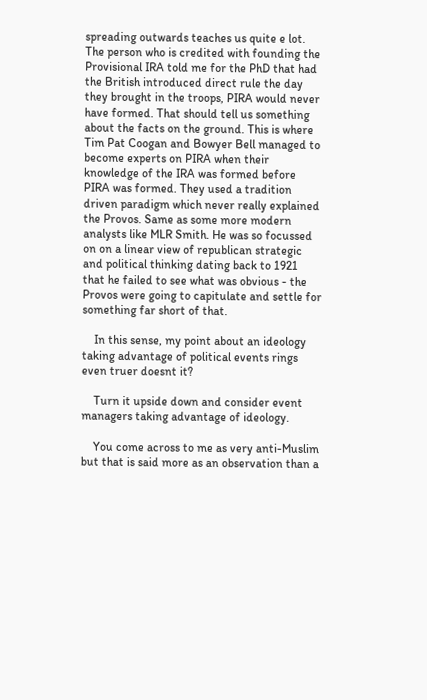spreading outwards teaches us quite e lot. The person who is credited with founding the Provisional IRA told me for the PhD that had the British introduced direct rule the day they brought in the troops, PIRA would never have formed. That should tell us something about the facts on the ground. This is where Tim Pat Coogan and Bowyer Bell managed to become experts on PIRA when their knowledge of the IRA was formed before PIRA was formed. They used a tradition driven paradigm which never really explained the Provos. Same as some more modern analysts like MLR Smith. He was so focussed on on a linear view of republican strategic and political thinking dating back to 1921 that he failed to see what was obvious - the Provos were going to capitulate and settle for something far short of that.

    In this sense, my point about an ideology taking advantage of political events rings even truer doesnt it?

    Turn it upside down and consider event managers taking advantage of ideology.

    You come across to me as very anti-Muslim but that is said more as an observation than a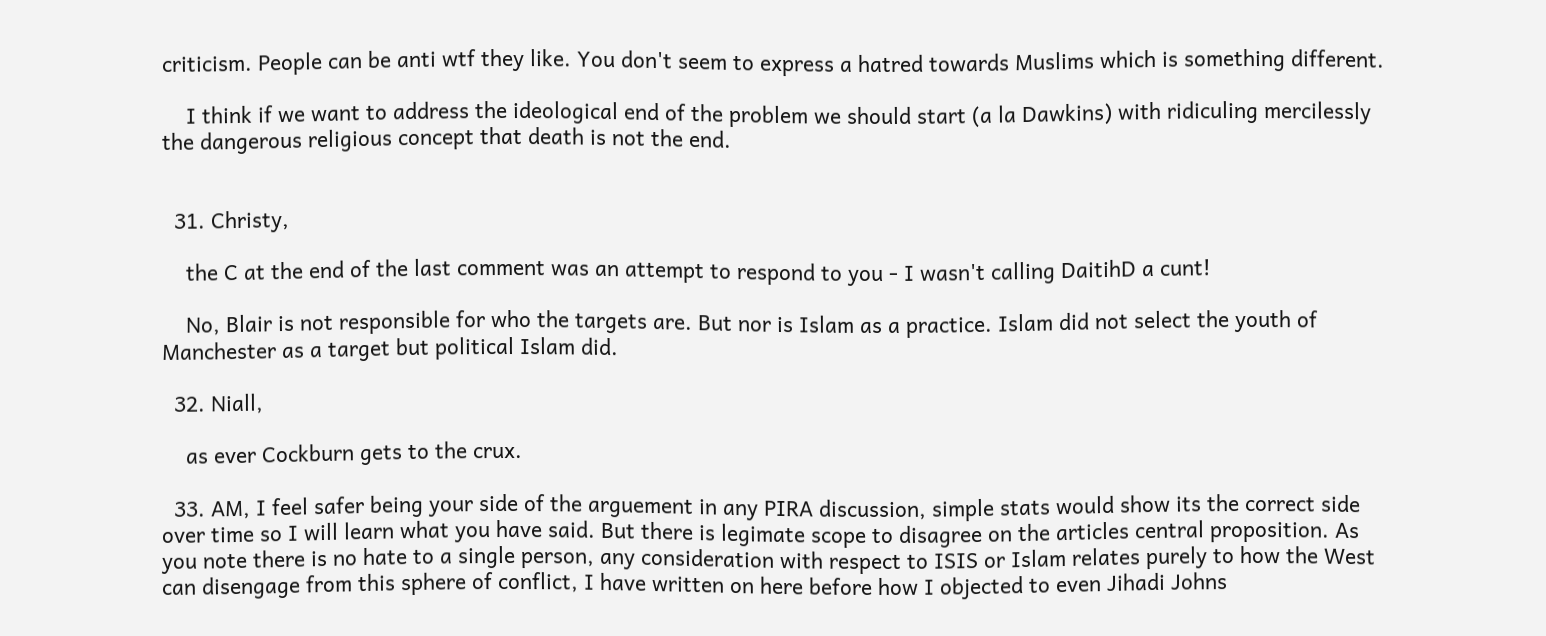criticism. People can be anti wtf they like. You don't seem to express a hatred towards Muslims which is something different.

    I think if we want to address the ideological end of the problem we should start (a la Dawkins) with ridiculing mercilessly the dangerous religious concept that death is not the end.


  31. Christy,

    the C at the end of the last comment was an attempt to respond to you - I wasn't calling DaitihD a cunt!

    No, Blair is not responsible for who the targets are. But nor is Islam as a practice. Islam did not select the youth of Manchester as a target but political Islam did.

  32. Niall,

    as ever Cockburn gets to the crux.

  33. AM, I feel safer being your side of the arguement in any PIRA discussion, simple stats would show its the correct side over time so I will learn what you have said. But there is legimate scope to disagree on the articles central proposition. As you note there is no hate to a single person, any consideration with respect to ISIS or Islam relates purely to how the West can disengage from this sphere of conflict, I have written on here before how I objected to even Jihadi Johns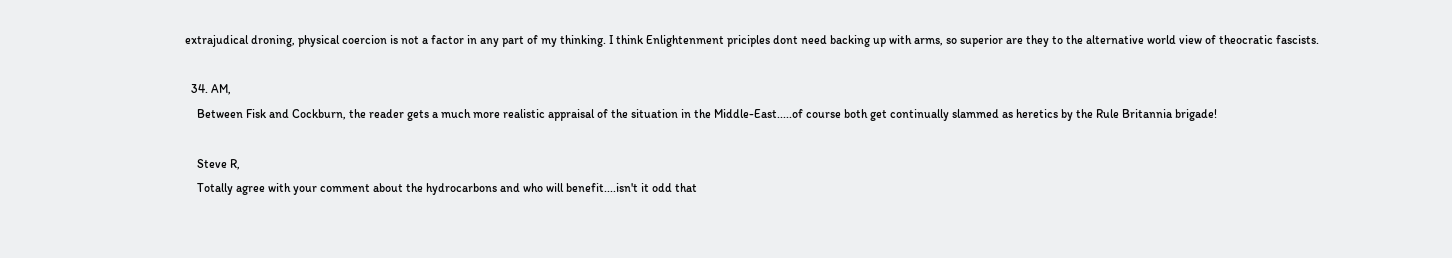extrajudical droning, physical coercion is not a factor in any part of my thinking. I think Enlightenment priciples dont need backing up with arms, so superior are they to the alternative world view of theocratic fascists.

  34. AM,
    Between Fisk and Cockburn, the reader gets a much more realistic appraisal of the situation in the Middle-East.....of course both get continually slammed as heretics by the Rule Britannia brigade!

    Steve R,
    Totally agree with your comment about the hydrocarbons and who will benefit....isn't it odd that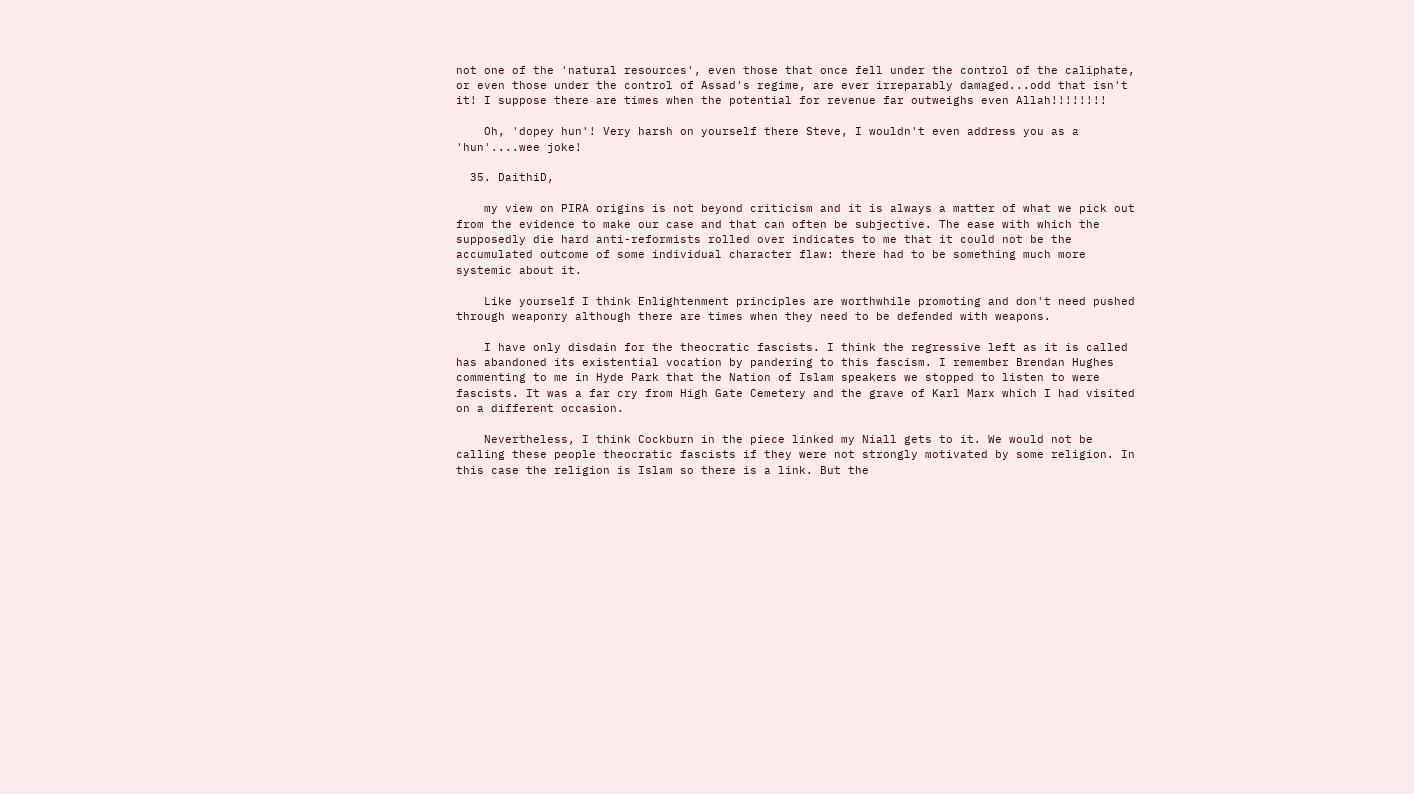not one of the 'natural resources', even those that once fell under the control of the caliphate, or even those under the control of Assad's regime, are ever irreparably damaged...odd that isn't it! I suppose there are times when the potential for revenue far outweighs even Allah!!!!!!!!

    Oh, 'dopey hun'! Very harsh on yourself there Steve, I wouldn't even address you as a 'hun'....wee joke!

  35. DaithiD,

    my view on PIRA origins is not beyond criticism and it is always a matter of what we pick out from the evidence to make our case and that can often be subjective. The ease with which the supposedly die hard anti-reformists rolled over indicates to me that it could not be the accumulated outcome of some individual character flaw: there had to be something much more systemic about it.

    Like yourself I think Enlightenment principles are worthwhile promoting and don't need pushed through weaponry although there are times when they need to be defended with weapons.

    I have only disdain for the theocratic fascists. I think the regressive left as it is called has abandoned its existential vocation by pandering to this fascism. I remember Brendan Hughes commenting to me in Hyde Park that the Nation of Islam speakers we stopped to listen to were fascists. It was a far cry from High Gate Cemetery and the grave of Karl Marx which I had visited on a different occasion.

    Nevertheless, I think Cockburn in the piece linked my Niall gets to it. We would not be calling these people theocratic fascists if they were not strongly motivated by some religion. In this case the religion is Islam so there is a link. But the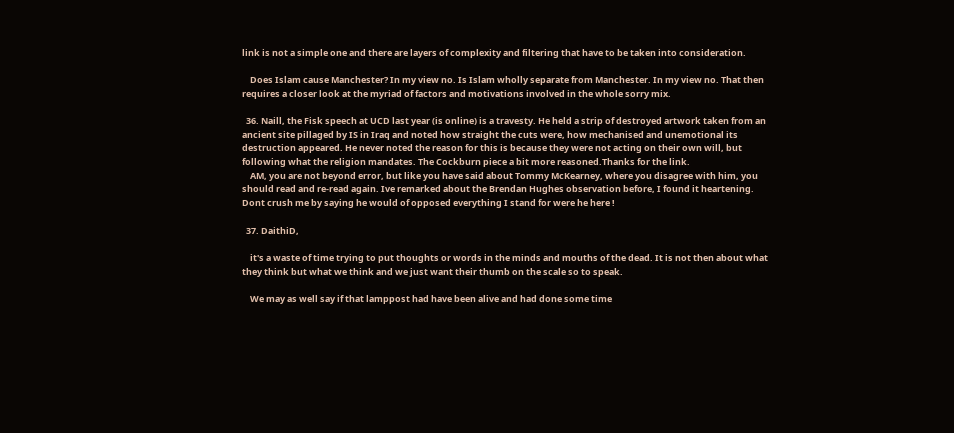link is not a simple one and there are layers of complexity and filtering that have to be taken into consideration.

    Does Islam cause Manchester? In my view no. Is Islam wholly separate from Manchester. In my view no. That then requires a closer look at the myriad of factors and motivations involved in the whole sorry mix.

  36. Naill, the Fisk speech at UCD last year (is online) is a travesty. He held a strip of destroyed artwork taken from an ancient site pillaged by IS in Iraq and noted how straight the cuts were, how mechanised and unemotional its destruction appeared. He never noted the reason for this is because they were not acting on their own will, but following what the religion mandates. The Cockburn piece a bit more reasoned.Thanks for the link.
    AM, you are not beyond error, but like you have said about Tommy McKearney, where you disagree with him, you should read and re-read again. Ive remarked about the Brendan Hughes observation before, I found it heartening. Dont crush me by saying he would of opposed everything I stand for were he here !

  37. DaithiD,

    it's a waste of time trying to put thoughts or words in the minds and mouths of the dead. It is not then about what they think but what we think and we just want their thumb on the scale so to speak.

    We may as well say if that lamppost had have been alive and had done some time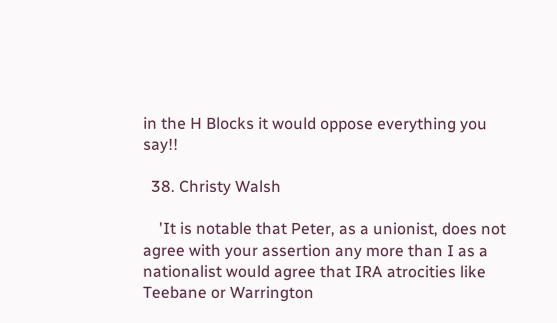in the H Blocks it would oppose everything you say!!

  38. Christy Walsh

    'It is notable that Peter, as a unionist, does not agree with your assertion any more than I as a nationalist would agree that IRA atrocities like Teebane or Warrington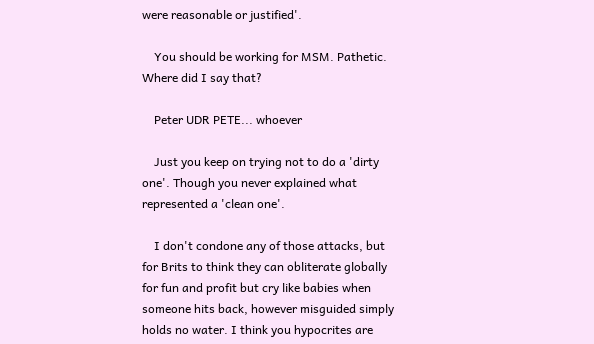were reasonable or justified'.

    You should be working for MSM. Pathetic. Where did I say that?

    Peter UDR PETE... whoever

    Just you keep on trying not to do a 'dirty one'. Though you never explained what represented a 'clean one'.

    I don't condone any of those attacks, but for Brits to think they can obliterate globally for fun and profit but cry like babies when someone hits back, however misguided simply holds no water. I think you hypocrites are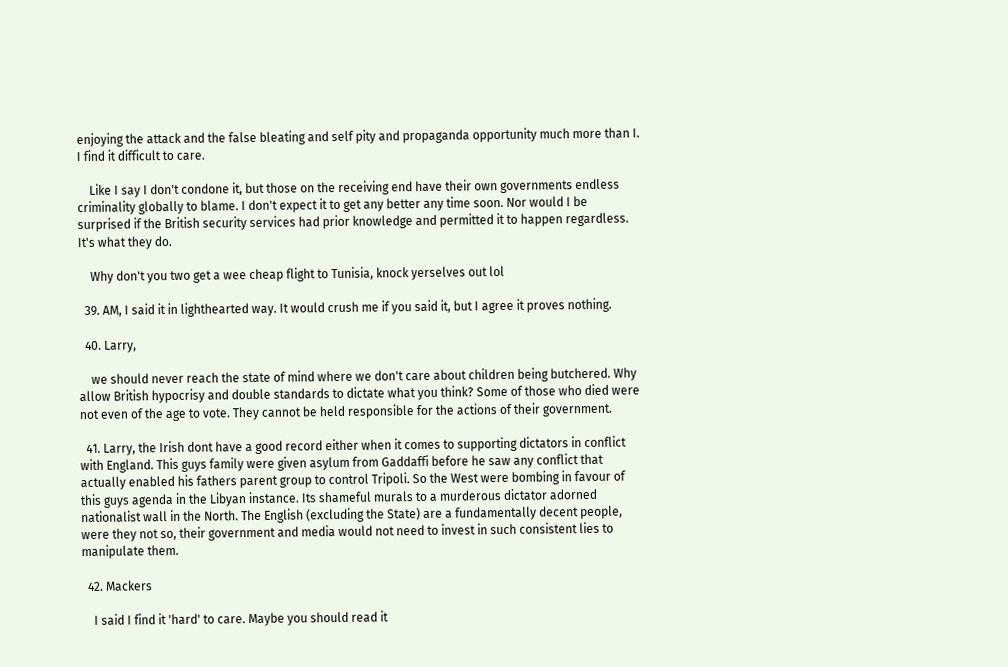enjoying the attack and the false bleating and self pity and propaganda opportunity much more than I. I find it difficult to care.

    Like I say I don't condone it, but those on the receiving end have their own governments endless criminality globally to blame. I don't expect it to get any better any time soon. Nor would I be surprised if the British security services had prior knowledge and permitted it to happen regardless. It's what they do.

    Why don't you two get a wee cheap flight to Tunisia, knock yerselves out lol

  39. AM, I said it in lighthearted way. It would crush me if you said it, but I agree it proves nothing.

  40. Larry,

    we should never reach the state of mind where we don't care about children being butchered. Why allow British hypocrisy and double standards to dictate what you think? Some of those who died were not even of the age to vote. They cannot be held responsible for the actions of their government.

  41. Larry, the Irish dont have a good record either when it comes to supporting dictators in conflict with England. This guys family were given asylum from Gaddaffi before he saw any conflict that actually enabled his fathers parent group to control Tripoli. So the West were bombing in favour of this guys agenda in the Libyan instance. Its shameful murals to a murderous dictator adorned nationalist wall in the North. The English (excluding the State) are a fundamentally decent people, were they not so, their government and media would not need to invest in such consistent lies to manipulate them.

  42. Mackers

    I said I find it 'hard' to care. Maybe you should read it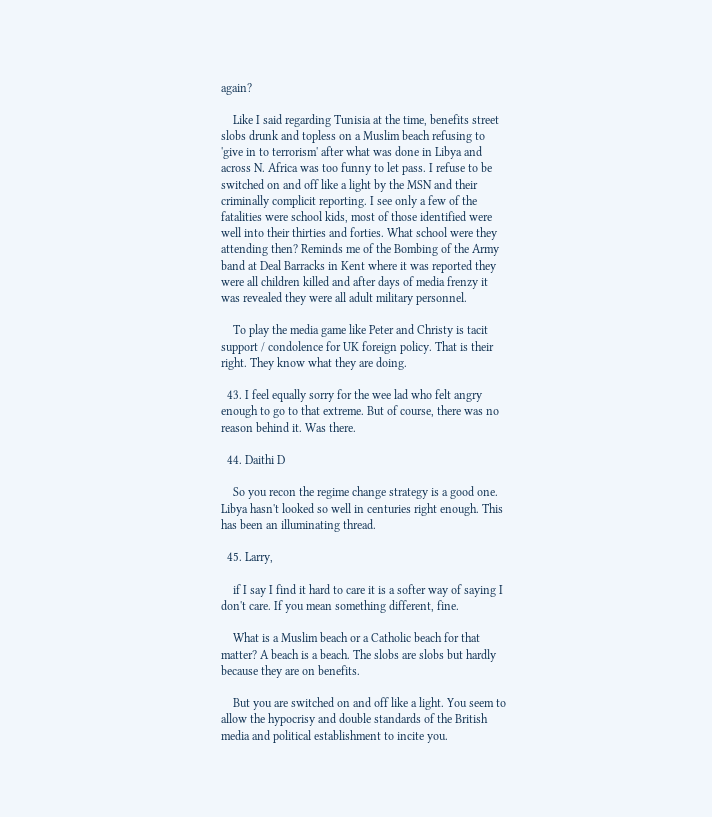again?

    Like I said regarding Tunisia at the time, benefits street slobs drunk and topless on a Muslim beach refusing to 'give in to terrorism' after what was done in Libya and across N. Africa was too funny to let pass. I refuse to be switched on and off like a light by the MSN and their criminally complicit reporting. I see only a few of the fatalities were school kids, most of those identified were well into their thirties and forties. What school were they attending then? Reminds me of the Bombing of the Army band at Deal Barracks in Kent where it was reported they were all children killed and after days of media frenzy it was revealed they were all adult military personnel.

    To play the media game like Peter and Christy is tacit support / condolence for UK foreign policy. That is their right. They know what they are doing.

  43. I feel equally sorry for the wee lad who felt angry enough to go to that extreme. But of course, there was no reason behind it. Was there.

  44. Daithi D

    So you recon the regime change strategy is a good one. Libya hasn't looked so well in centuries right enough. This has been an illuminating thread.

  45. Larry,

    if I say I find it hard to care it is a softer way of saying I don't care. If you mean something different, fine.

    What is a Muslim beach or a Catholic beach for that matter? A beach is a beach. The slobs are slobs but hardly because they are on benefits.

    But you are switched on and off like a light. You seem to allow the hypocrisy and double standards of the British media and political establishment to incite you.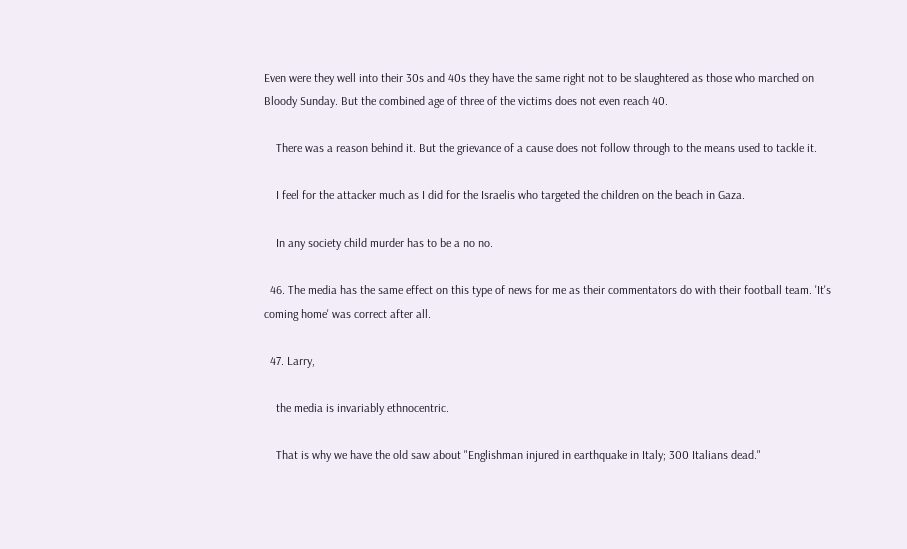Even were they well into their 30s and 40s they have the same right not to be slaughtered as those who marched on Bloody Sunday. But the combined age of three of the victims does not even reach 40.

    There was a reason behind it. But the grievance of a cause does not follow through to the means used to tackle it.

    I feel for the attacker much as I did for the Israelis who targeted the children on the beach in Gaza.

    In any society child murder has to be a no no.

  46. The media has the same effect on this type of news for me as their commentators do with their football team. 'It's coming home' was correct after all.

  47. Larry,

    the media is invariably ethnocentric.

    That is why we have the old saw about "Englishman injured in earthquake in Italy; 300 Italians dead."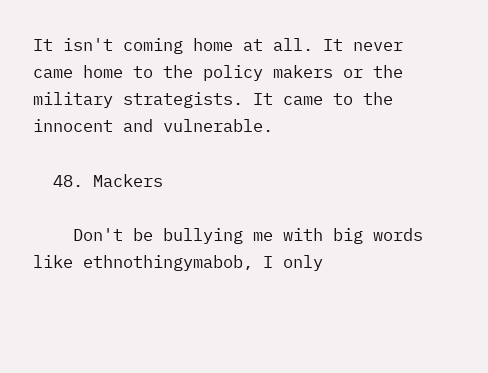It isn't coming home at all. It never came home to the policy makers or the military strategists. It came to the innocent and vulnerable.

  48. Mackers

    Don't be bullying me with big words like ethnothingymabob, I only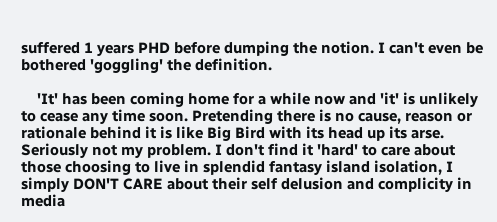suffered 1 years PHD before dumping the notion. I can't even be bothered 'goggling' the definition.

    'It' has been coming home for a while now and 'it' is unlikely to cease any time soon. Pretending there is no cause, reason or rationale behind it is like Big Bird with its head up its arse. Seriously not my problem. I don't find it 'hard' to care about those choosing to live in splendid fantasy island isolation, I simply DON'T CARE about their self delusion and complicity in media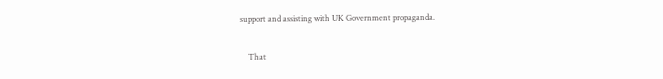support and assisting with UK Government propaganda.

    That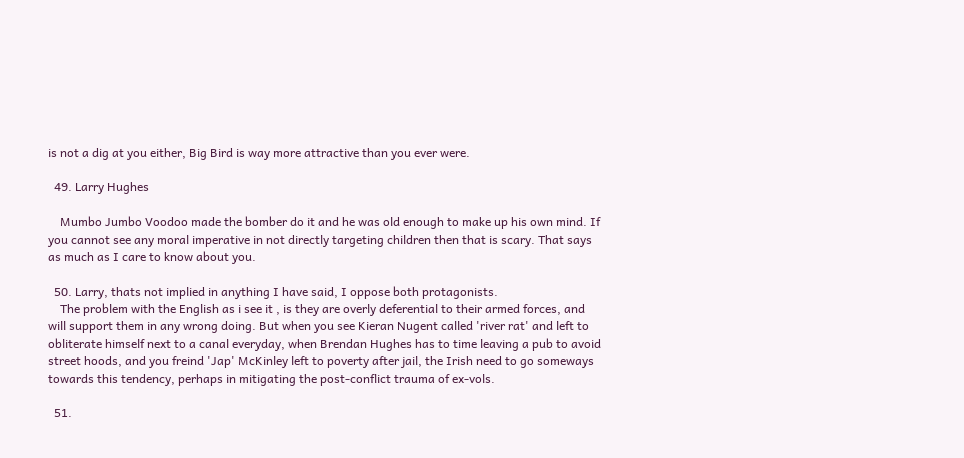is not a dig at you either, Big Bird is way more attractive than you ever were.

  49. Larry Hughes

    Mumbo Jumbo Voodoo made the bomber do it and he was old enough to make up his own mind. If you cannot see any moral imperative in not directly targeting children then that is scary. That says as much as I care to know about you.

  50. Larry, thats not implied in anything I have said, I oppose both protagonists.
    The problem with the English as i see it , is they are overly deferential to their armed forces, and will support them in any wrong doing. But when you see Kieran Nugent called 'river rat' and left to obliterate himself next to a canal everyday, when Brendan Hughes has to time leaving a pub to avoid street hoods, and you freind 'Jap' McKinley left to poverty after jail, the Irish need to go someways towards this tendency, perhaps in mitigating the post-conflict trauma of ex-vols.

  51.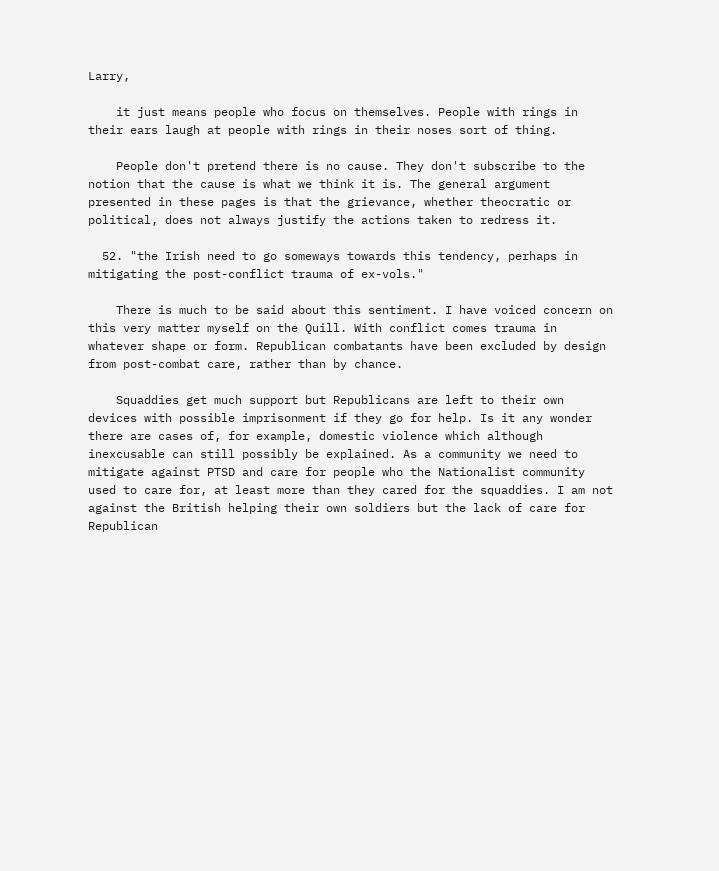Larry,

    it just means people who focus on themselves. People with rings in their ears laugh at people with rings in their noses sort of thing.

    People don't pretend there is no cause. They don't subscribe to the notion that the cause is what we think it is. The general argument presented in these pages is that the grievance, whether theocratic or political, does not always justify the actions taken to redress it.

  52. "the Irish need to go someways towards this tendency, perhaps in mitigating the post-conflict trauma of ex-vols."

    There is much to be said about this sentiment. I have voiced concern on this very matter myself on the Quill. With conflict comes trauma in whatever shape or form. Republican combatants have been excluded by design from post-combat care, rather than by chance.

    Squaddies get much support but Republicans are left to their own devices with possible imprisonment if they go for help. Is it any wonder there are cases of, for example, domestic violence which although inexcusable can still possibly be explained. As a community we need to mitigate against PTSD and care for people who the Nationalist community used to care for, at least more than they cared for the squaddies. I am not against the British helping their own soldiers but the lack of care for Republican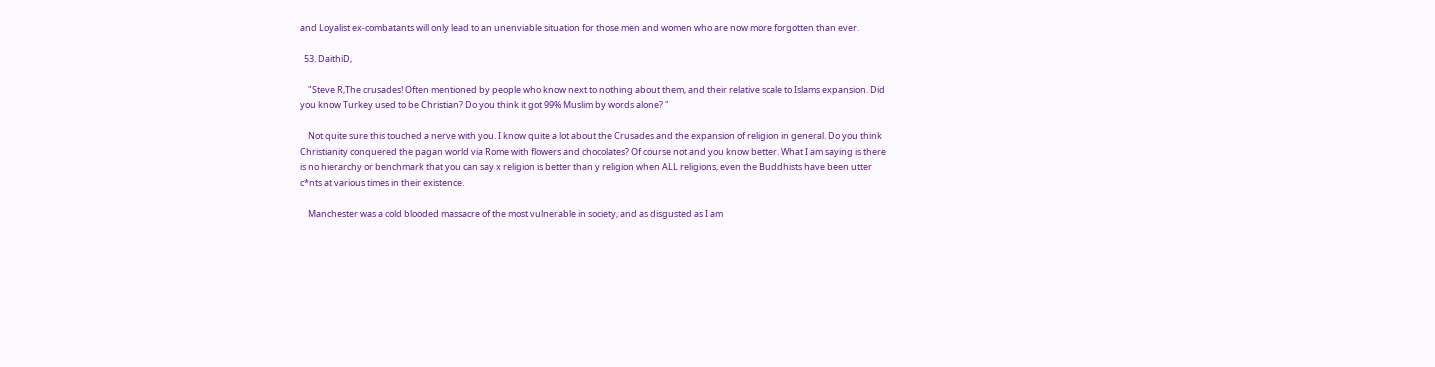and Loyalist ex-combatants will only lead to an unenviable situation for those men and women who are now more forgotten than ever.

  53. DaithiD,

    "Steve R,The crusades! Often mentioned by people who know next to nothing about them, and their relative scale to Islams expansion. Did you know Turkey used to be Christian? Do you think it got 99% Muslim by words alone? "

    Not quite sure this touched a nerve with you. I know quite a lot about the Crusades and the expansion of religion in general. Do you think Christianity conquered the pagan world via Rome with flowers and chocolates? Of course not and you know better. What I am saying is there is no hierarchy or benchmark that you can say x religion is better than y religion when ALL religions, even the Buddhists have been utter c*nts at various times in their existence.

    Manchester was a cold blooded massacre of the most vulnerable in society, and as disgusted as I am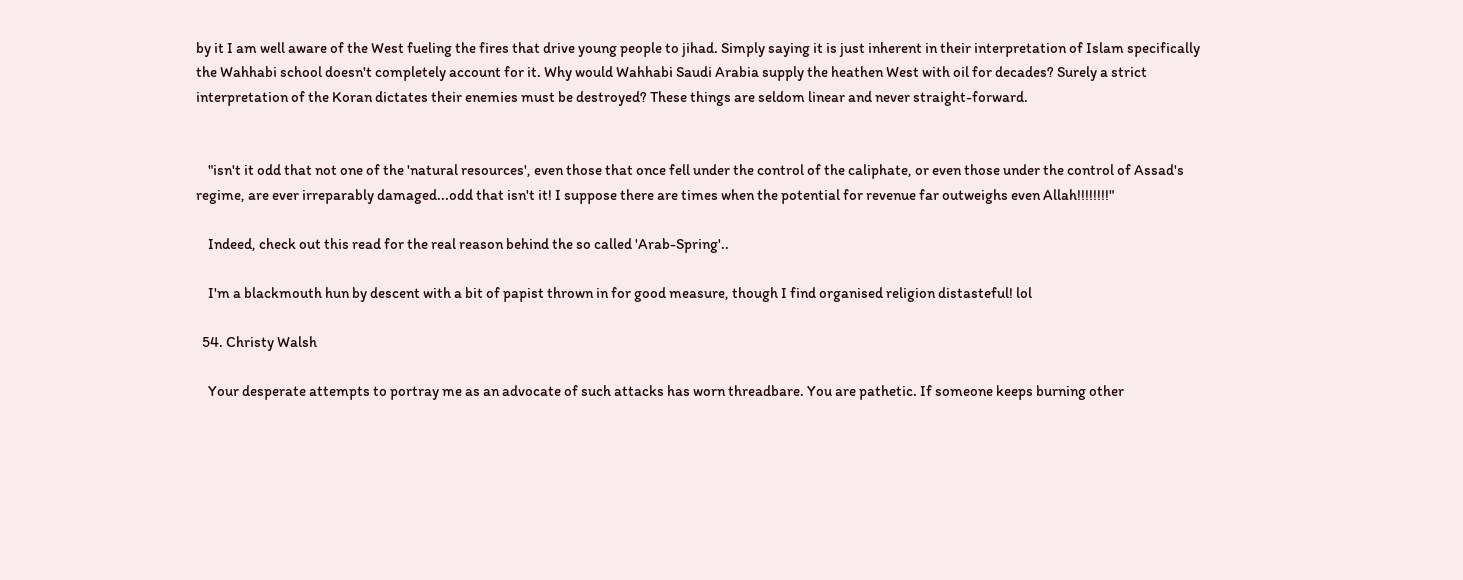by it I am well aware of the West fueling the fires that drive young people to jihad. Simply saying it is just inherent in their interpretation of Islam specifically the Wahhabi school doesn't completely account for it. Why would Wahhabi Saudi Arabia supply the heathen West with oil for decades? Surely a strict interpretation of the Koran dictates their enemies must be destroyed? These things are seldom linear and never straight-forward.


    "isn't it odd that not one of the 'natural resources', even those that once fell under the control of the caliphate, or even those under the control of Assad's regime, are ever irreparably damaged...odd that isn't it! I suppose there are times when the potential for revenue far outweighs even Allah!!!!!!!!"

    Indeed, check out this read for the real reason behind the so called 'Arab-Spring'..

    I'm a blackmouth hun by descent with a bit of papist thrown in for good measure, though I find organised religion distasteful! lol

  54. Christy Walsh

    Your desperate attempts to portray me as an advocate of such attacks has worn threadbare. You are pathetic. If someone keeps burning other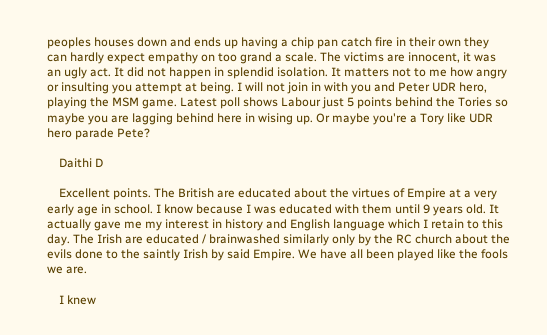peoples houses down and ends up having a chip pan catch fire in their own they can hardly expect empathy on too grand a scale. The victims are innocent, it was an ugly act. It did not happen in splendid isolation. It matters not to me how angry or insulting you attempt at being. I will not join in with you and Peter UDR hero, playing the MSM game. Latest poll shows Labour just 5 points behind the Tories so maybe you are lagging behind here in wising up. Or maybe you're a Tory like UDR hero parade Pete?

    Daithi D

    Excellent points. The British are educated about the virtues of Empire at a very early age in school. I know because I was educated with them until 9 years old. It actually gave me my interest in history and English language which I retain to this day. The Irish are educated / brainwashed similarly only by the RC church about the evils done to the saintly Irish by said Empire. We have all been played like the fools we are.

    I knew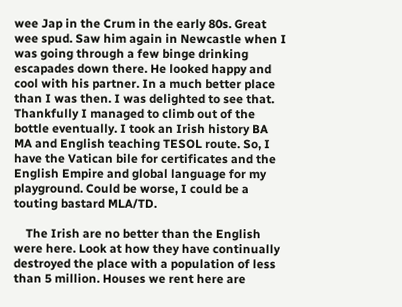wee Jap in the Crum in the early 80s. Great wee spud. Saw him again in Newcastle when I was going through a few binge drinking escapades down there. He looked happy and cool with his partner. In a much better place than I was then. I was delighted to see that. Thankfully I managed to climb out of the bottle eventually. I took an Irish history BA MA and English teaching TESOL route. So, I have the Vatican bile for certificates and the English Empire and global language for my playground. Could be worse, I could be a touting bastard MLA/TD.

    The Irish are no better than the English were here. Look at how they have continually destroyed the place with a population of less than 5 million. Houses we rent here are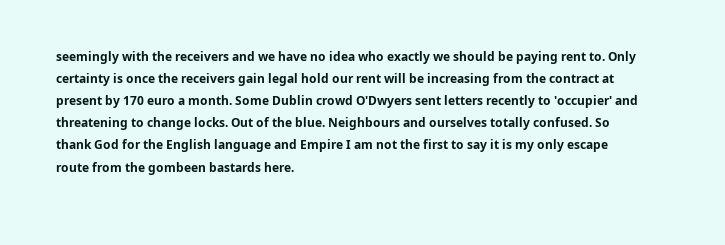seemingly with the receivers and we have no idea who exactly we should be paying rent to. Only certainty is once the receivers gain legal hold our rent will be increasing from the contract at present by 170 euro a month. Some Dublin crowd O'Dwyers sent letters recently to 'occupier' and threatening to change locks. Out of the blue. Neighbours and ourselves totally confused. So thank God for the English language and Empire I am not the first to say it is my only escape route from the gombeen bastards here.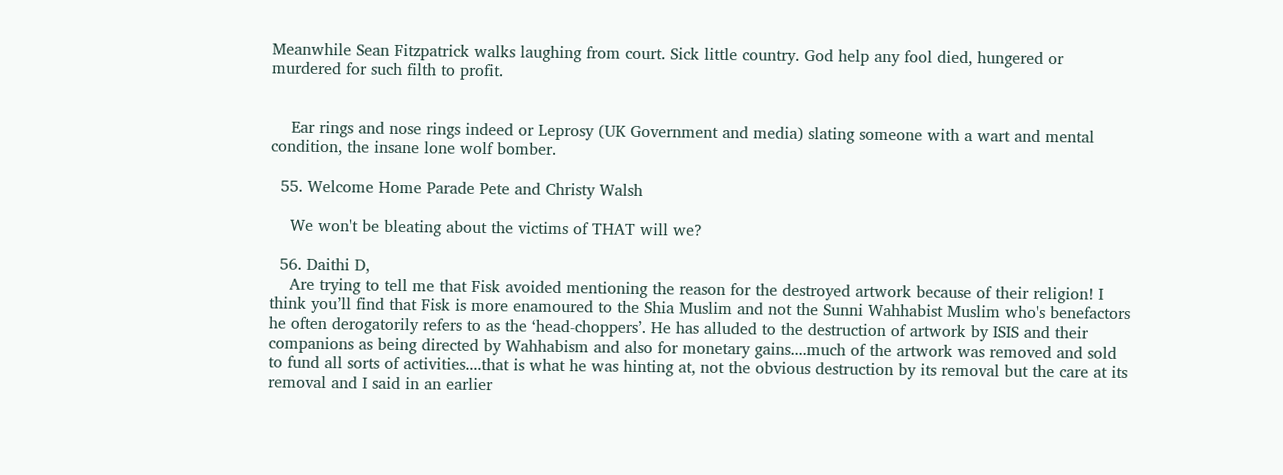Meanwhile Sean Fitzpatrick walks laughing from court. Sick little country. God help any fool died, hungered or murdered for such filth to profit.


    Ear rings and nose rings indeed or Leprosy (UK Government and media) slating someone with a wart and mental condition, the insane lone wolf bomber.

  55. Welcome Home Parade Pete and Christy Walsh

    We won't be bleating about the victims of THAT will we?

  56. Daithi D,
    Are trying to tell me that Fisk avoided mentioning the reason for the destroyed artwork because of their religion! I think you’ll find that Fisk is more enamoured to the Shia Muslim and not the Sunni Wahhabist Muslim who's benefactors he often derogatorily refers to as the ‘head-choppers’. He has alluded to the destruction of artwork by ISIS and their companions as being directed by Wahhabism and also for monetary gains....much of the artwork was removed and sold to fund all sorts of activities....that is what he was hinting at, not the obvious destruction by its removal but the care at its removal and I said in an earlier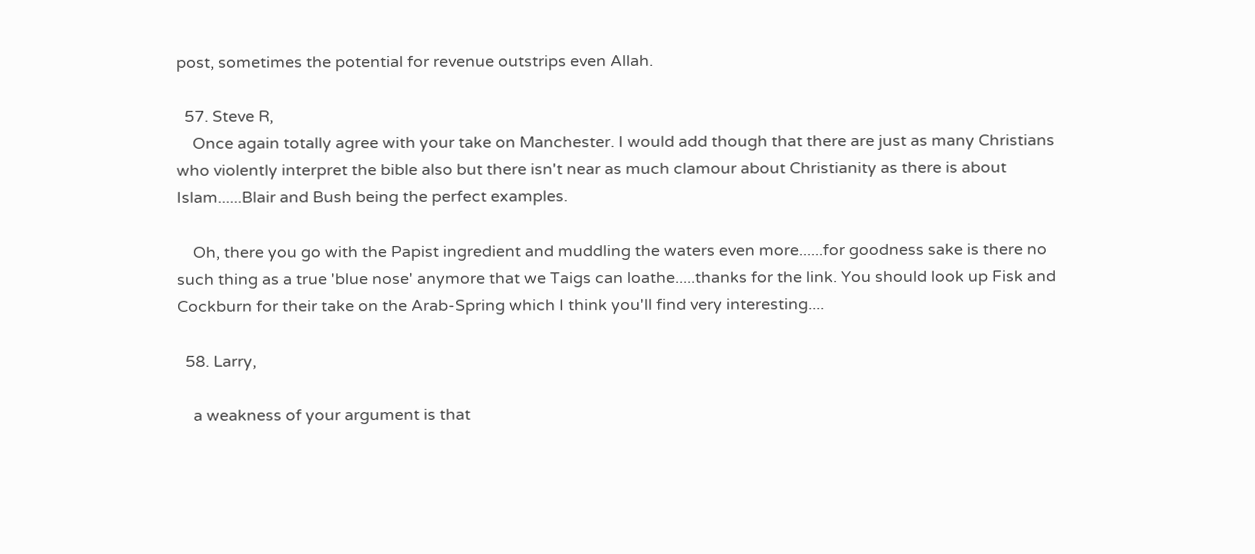post, sometimes the potential for revenue outstrips even Allah.

  57. Steve R,
    Once again totally agree with your take on Manchester. I would add though that there are just as many Christians who violently interpret the bible also but there isn't near as much clamour about Christianity as there is about Islam......Blair and Bush being the perfect examples.

    Oh, there you go with the Papist ingredient and muddling the waters even more......for goodness sake is there no such thing as a true 'blue nose' anymore that we Taigs can loathe.....thanks for the link. You should look up Fisk and Cockburn for their take on the Arab-Spring which I think you'll find very interesting....

  58. Larry,

    a weakness of your argument is that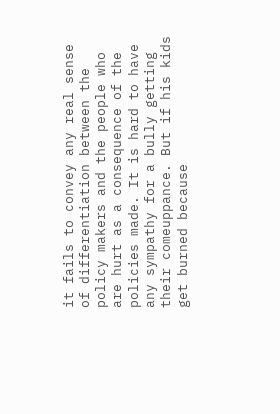it fails to convey any real sense of differentiation between the policy makers and the people who are hurt as a consequence of the policies made. It is hard to have any sympathy for a bully getting their comeuppance. But if his kids get burned because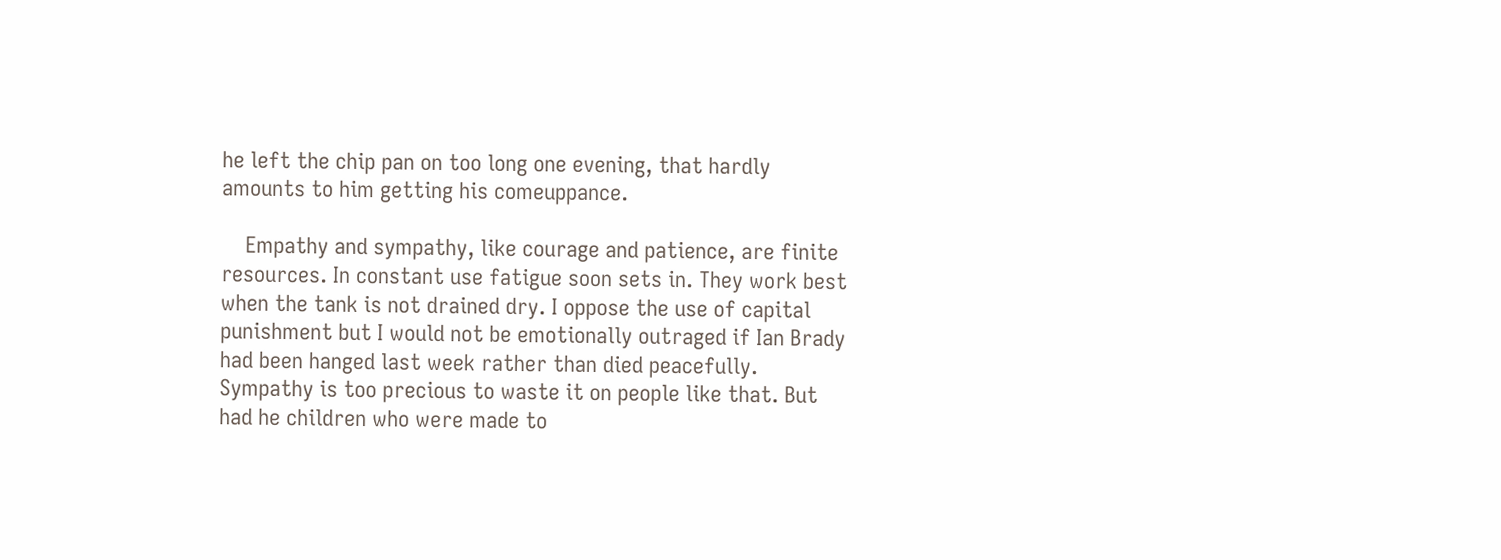he left the chip pan on too long one evening, that hardly amounts to him getting his comeuppance.

    Empathy and sympathy, like courage and patience, are finite resources. In constant use fatigue soon sets in. They work best when the tank is not drained dry. I oppose the use of capital punishment but I would not be emotionally outraged if Ian Brady had been hanged last week rather than died peacefully. Sympathy is too precious to waste it on people like that. But had he children who were made to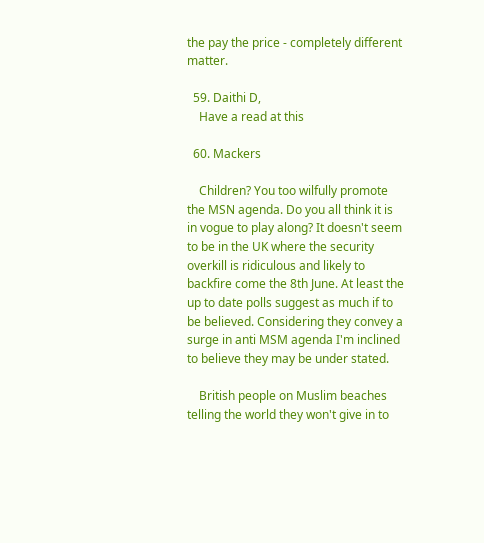the pay the price - completely different matter.

  59. Daithi D,
    Have a read at this

  60. Mackers

    Children? You too wilfully promote the MSN agenda. Do you all think it is in vogue to play along? It doesn't seem to be in the UK where the security overkill is ridiculous and likely to backfire come the 8th June. At least the up to date polls suggest as much if to be believed. Considering they convey a surge in anti MSM agenda I'm inclined to believe they may be under stated.

    British people on Muslim beaches telling the world they won't give in to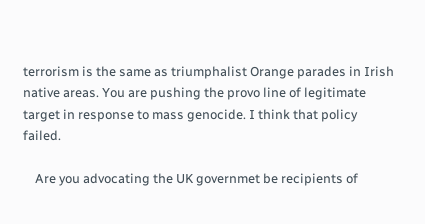terrorism is the same as triumphalist Orange parades in Irish native areas. You are pushing the provo line of legitimate target in response to mass genocide. I think that policy failed.

    Are you advocating the UK governmet be recipients of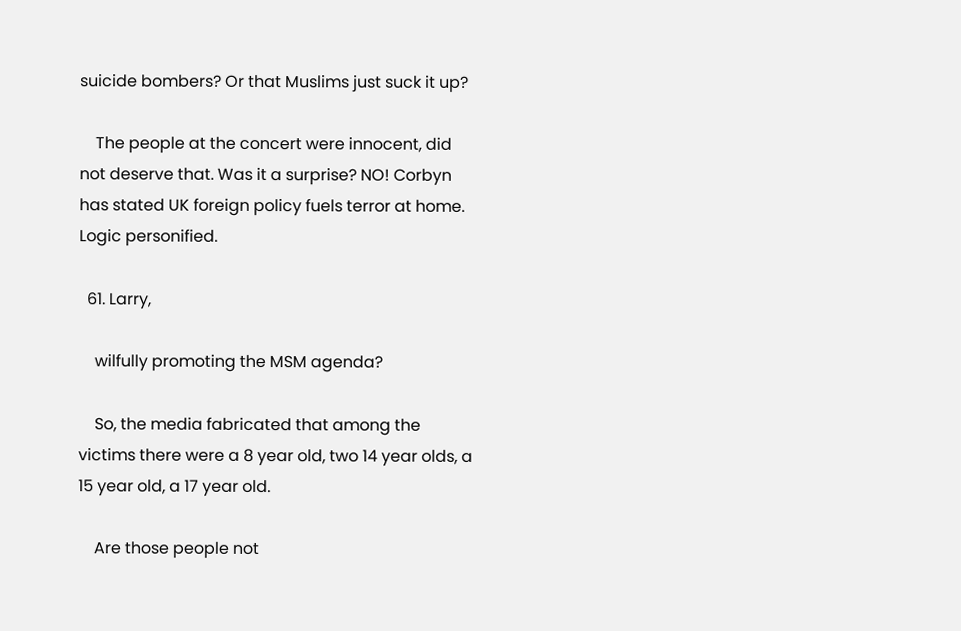suicide bombers? Or that Muslims just suck it up?

    The people at the concert were innocent, did not deserve that. Was it a surprise? NO! Corbyn has stated UK foreign policy fuels terror at home. Logic personified.

  61. Larry,

    wilfully promoting the MSM agenda?

    So, the media fabricated that among the victims there were a 8 year old, two 14 year olds, a 15 year old, a 17 year old.

    Are those people not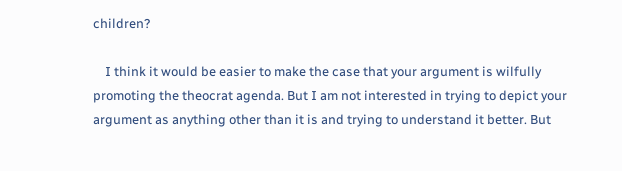children?

    I think it would be easier to make the case that your argument is wilfully promoting the theocrat agenda. But I am not interested in trying to depict your argument as anything other than it is and trying to understand it better. But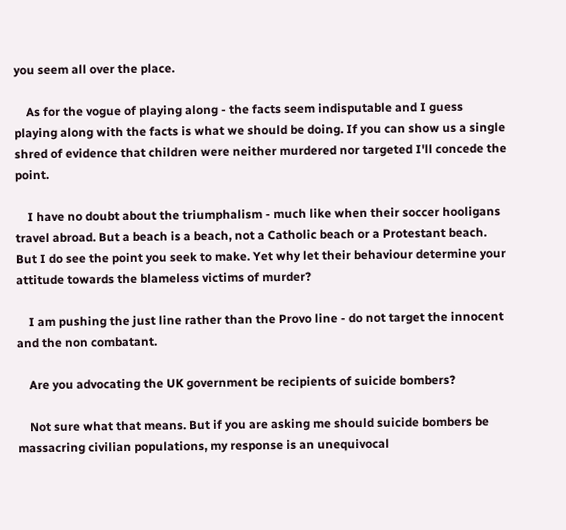you seem all over the place.

    As for the vogue of playing along - the facts seem indisputable and I guess playing along with the facts is what we should be doing. If you can show us a single shred of evidence that children were neither murdered nor targeted I'll concede the point.

    I have no doubt about the triumphalism - much like when their soccer hooligans travel abroad. But a beach is a beach, not a Catholic beach or a Protestant beach. But I do see the point you seek to make. Yet why let their behaviour determine your attitude towards the blameless victims of murder?

    I am pushing the just line rather than the Provo line - do not target the innocent and the non combatant.

    Are you advocating the UK government be recipients of suicide bombers?

    Not sure what that means. But if you are asking me should suicide bombers be massacring civilian populations, my response is an unequivocal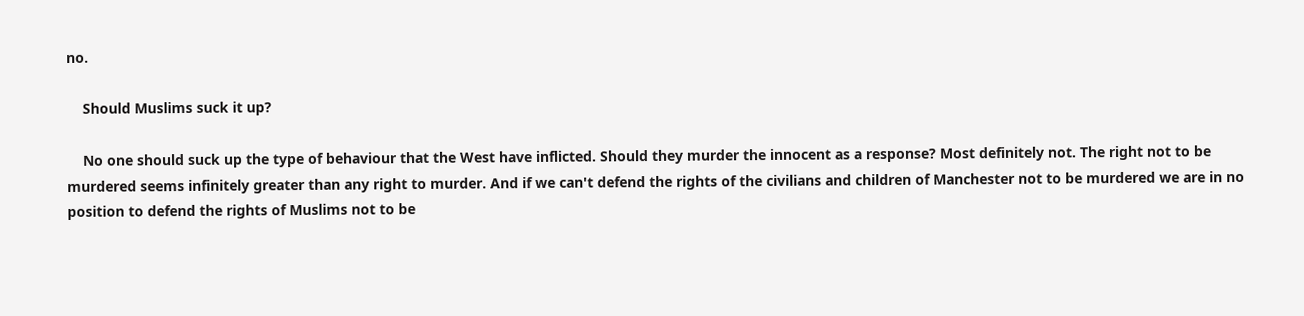no.

    Should Muslims suck it up?

    No one should suck up the type of behaviour that the West have inflicted. Should they murder the innocent as a response? Most definitely not. The right not to be murdered seems infinitely greater than any right to murder. And if we can't defend the rights of the civilians and children of Manchester not to be murdered we are in no position to defend the rights of Muslims not to be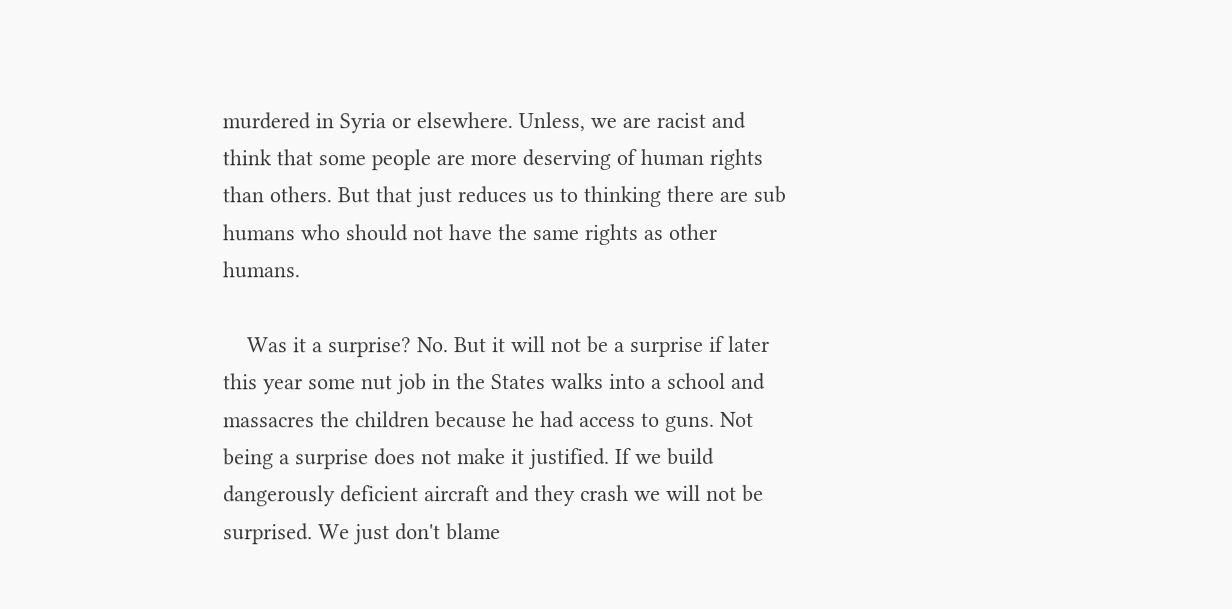murdered in Syria or elsewhere. Unless, we are racist and think that some people are more deserving of human rights than others. But that just reduces us to thinking there are sub humans who should not have the same rights as other humans.

    Was it a surprise? No. But it will not be a surprise if later this year some nut job in the States walks into a school and massacres the children because he had access to guns. Not being a surprise does not make it justified. If we build dangerously deficient aircraft and they crash we will not be surprised. We just don't blame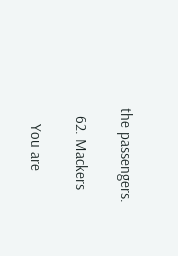the passengers.

  62. Mackers

    You are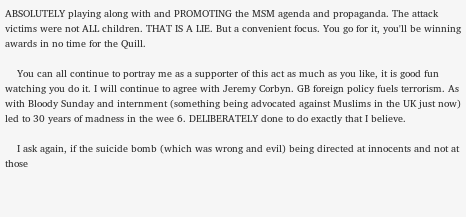ABSOLUTELY playing along with and PROMOTING the MSM agenda and propaganda. The attack victims were not ALL children. THAT IS A LIE. But a convenient focus. You go for it, you'll be winning awards in no time for the Quill.

    You can all continue to portray me as a supporter of this act as much as you like, it is good fun watching you do it. I will continue to agree with Jeremy Corbyn. GB foreign policy fuels terrorism. As with Bloody Sunday and internment (something being advocated against Muslims in the UK just now) led to 30 years of madness in the wee 6. DELIBERATELY done to do exactly that I believe.

    I ask again, if the suicide bomb (which was wrong and evil) being directed at innocents and not at those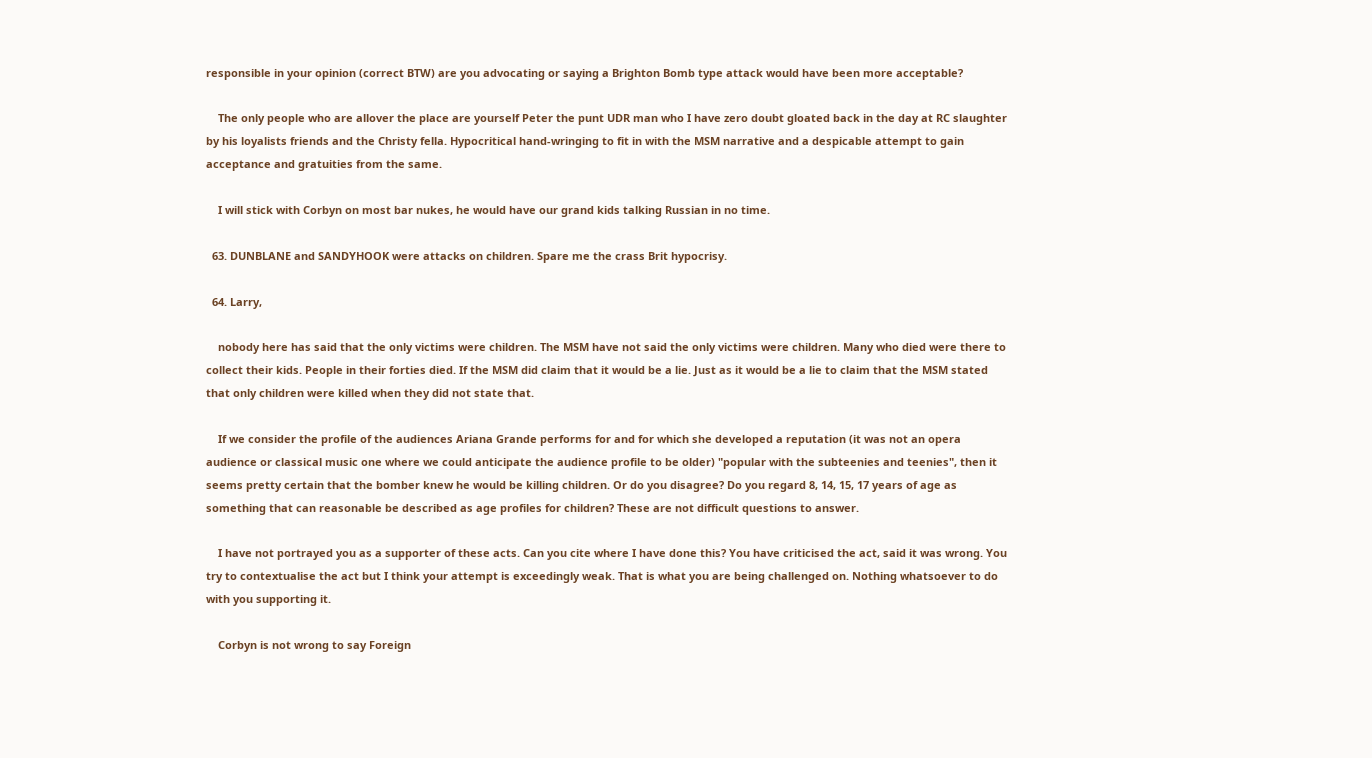responsible in your opinion (correct BTW) are you advocating or saying a Brighton Bomb type attack would have been more acceptable?

    The only people who are allover the place are yourself Peter the punt UDR man who I have zero doubt gloated back in the day at RC slaughter by his loyalists friends and the Christy fella. Hypocritical hand-wringing to fit in with the MSM narrative and a despicable attempt to gain acceptance and gratuities from the same.

    I will stick with Corbyn on most bar nukes, he would have our grand kids talking Russian in no time.

  63. DUNBLANE and SANDYHOOK were attacks on children. Spare me the crass Brit hypocrisy.

  64. Larry,

    nobody here has said that the only victims were children. The MSM have not said the only victims were children. Many who died were there to collect their kids. People in their forties died. If the MSM did claim that it would be a lie. Just as it would be a lie to claim that the MSM stated that only children were killed when they did not state that.

    If we consider the profile of the audiences Ariana Grande performs for and for which she developed a reputation (it was not an opera audience or classical music one where we could anticipate the audience profile to be older) "popular with the subteenies and teenies", then it seems pretty certain that the bomber knew he would be killing children. Or do you disagree? Do you regard 8, 14, 15, 17 years of age as something that can reasonable be described as age profiles for children? These are not difficult questions to answer.

    I have not portrayed you as a supporter of these acts. Can you cite where I have done this? You have criticised the act, said it was wrong. You try to contextualise the act but I think your attempt is exceedingly weak. That is what you are being challenged on. Nothing whatsoever to do with you supporting it.

    Corbyn is not wrong to say Foreign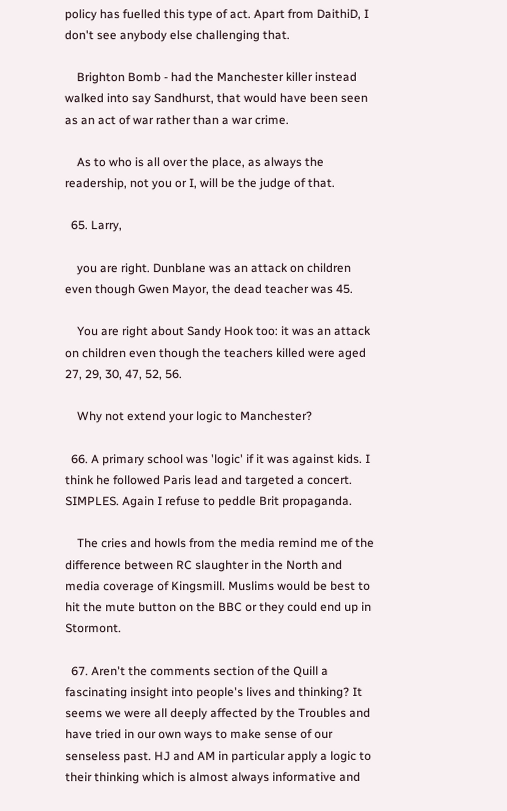policy has fuelled this type of act. Apart from DaithiD, I don't see anybody else challenging that.

    Brighton Bomb - had the Manchester killer instead walked into say Sandhurst, that would have been seen as an act of war rather than a war crime.

    As to who is all over the place, as always the readership, not you or I, will be the judge of that.

  65. Larry,

    you are right. Dunblane was an attack on children even though Gwen Mayor, the dead teacher was 45.

    You are right about Sandy Hook too: it was an attack on children even though the teachers killed were aged 27, 29, 30, 47, 52, 56.

    Why not extend your logic to Manchester?

  66. A primary school was 'logic' if it was against kids. I think he followed Paris lead and targeted a concert. SIMPLES. Again I refuse to peddle Brit propaganda.

    The cries and howls from the media remind me of the difference between RC slaughter in the North and media coverage of Kingsmill. Muslims would be best to hit the mute button on the BBC or they could end up in Stormont.

  67. Aren't the comments section of the Quill a fascinating insight into people's lives and thinking? It seems we were all deeply affected by the Troubles and have tried in our own ways to make sense of our senseless past. HJ and AM in particular apply a logic to their thinking which is almost always informative and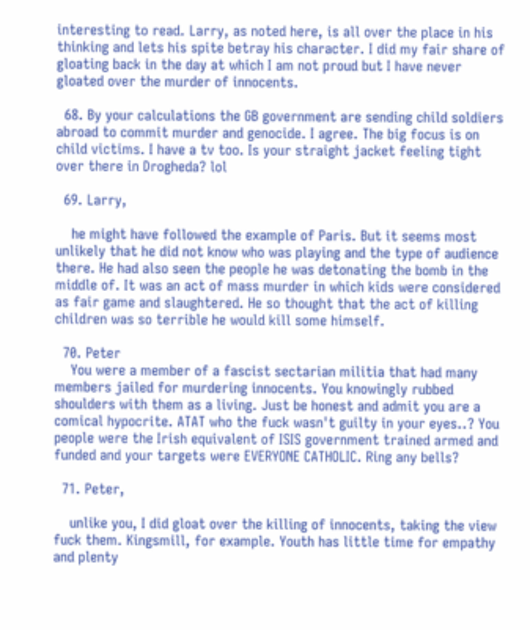interesting to read. Larry, as noted here, is all over the place in his thinking and lets his spite betray his character. I did my fair share of gloating back in the day at which I am not proud but I have never gloated over the murder of innocents.

  68. By your calculations the GB government are sending child soldiers abroad to commit murder and genocide. I agree. The big focus is on child victims. I have a tv too. Is your straight jacket feeling tight over there in Drogheda? lol

  69. Larry,

    he might have followed the example of Paris. But it seems most unlikely that he did not know who was playing and the type of audience there. He had also seen the people he was detonating the bomb in the middle of. It was an act of mass murder in which kids were considered as fair game and slaughtered. He so thought that the act of killing children was so terrible he would kill some himself.

  70. Peter
    You were a member of a fascist sectarian militia that had many members jailed for murdering innocents. You knowingly rubbed shoulders with them as a living. Just be honest and admit you are a comical hypocrite. ATAT who the fuck wasn't guilty in your eyes..? You people were the Irish equivalent of ISIS government trained armed and funded and your targets were EVERYONE CATHOLIC. Ring any bells?

  71. Peter,

    unlike you, I did gloat over the killing of innocents, taking the view fuck them. Kingsmill, for example. Youth has little time for empathy and plenty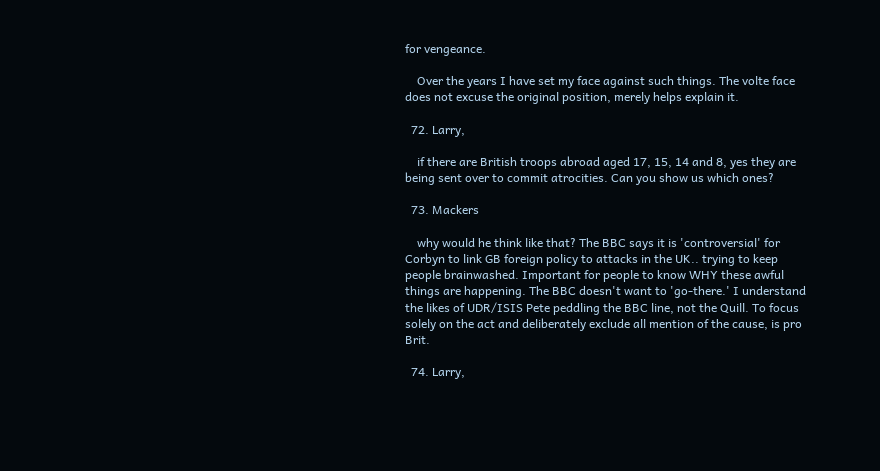for vengeance.

    Over the years I have set my face against such things. The volte face does not excuse the original position, merely helps explain it.

  72. Larry,

    if there are British troops abroad aged 17, 15, 14 and 8, yes they are being sent over to commit atrocities. Can you show us which ones?

  73. Mackers

    why would he think like that? The BBC says it is 'controversial' for Corbyn to link GB foreign policy to attacks in the UK.. trying to keep people brainwashed. Important for people to know WHY these awful things are happening. The BBC doesn't want to 'go-there.' I understand the likes of UDR/ISIS Pete peddling the BBC line, not the Quill. To focus solely on the act and deliberately exclude all mention of the cause, is pro Brit.

  74. Larry,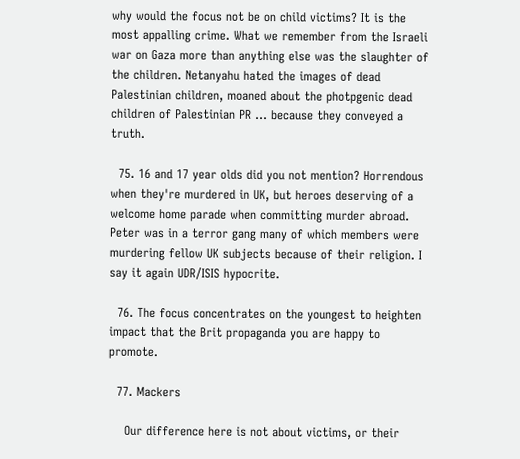why would the focus not be on child victims? It is the most appalling crime. What we remember from the Israeli war on Gaza more than anything else was the slaughter of the children. Netanyahu hated the images of dead Palestinian children, moaned about the photpgenic dead children of Palestinian PR ... because they conveyed a truth.

  75. 16 and 17 year olds did you not mention? Horrendous when they're murdered in UK, but heroes deserving of a welcome home parade when committing murder abroad. Peter was in a terror gang many of which members were murdering fellow UK subjects because of their religion. I say it again UDR/ISIS hypocrite.

  76. The focus concentrates on the youngest to heighten impact that the Brit propaganda you are happy to promote.

  77. Mackers

    Our difference here is not about victims, or their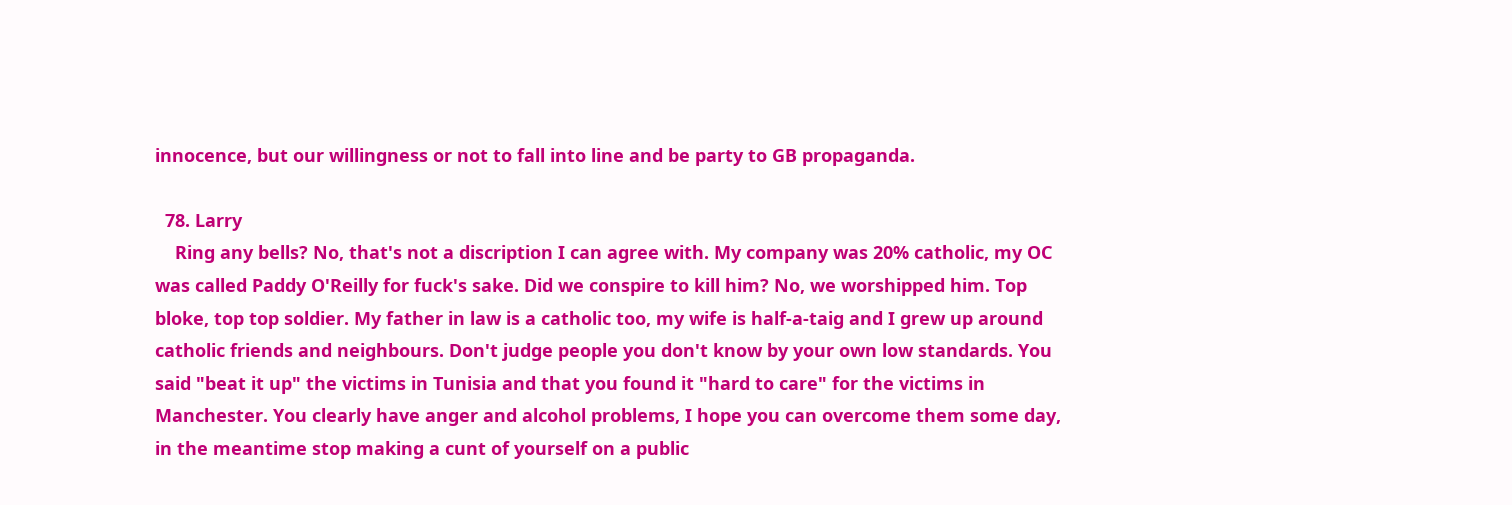innocence, but our willingness or not to fall into line and be party to GB propaganda.

  78. Larry
    Ring any bells? No, that's not a discription I can agree with. My company was 20% catholic, my OC was called Paddy O'Reilly for fuck's sake. Did we conspire to kill him? No, we worshipped him. Top bloke, top top soldier. My father in law is a catholic too, my wife is half-a-taig and I grew up around catholic friends and neighbours. Don't judge people you don't know by your own low standards. You said "beat it up" the victims in Tunisia and that you found it "hard to care" for the victims in Manchester. You clearly have anger and alcohol problems, I hope you can overcome them some day, in the meantime stop making a cunt of yourself on a public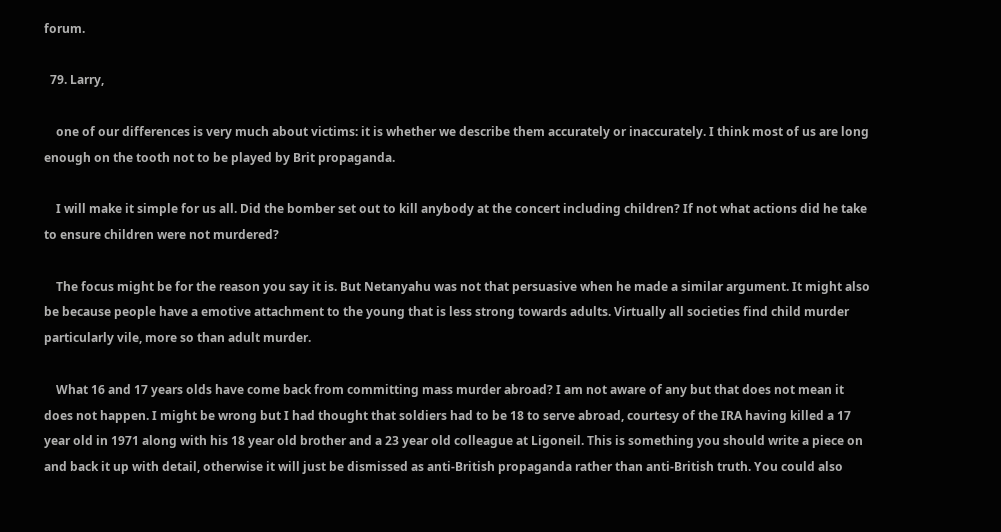forum.

  79. Larry,

    one of our differences is very much about victims: it is whether we describe them accurately or inaccurately. I think most of us are long enough on the tooth not to be played by Brit propaganda.

    I will make it simple for us all. Did the bomber set out to kill anybody at the concert including children? If not what actions did he take to ensure children were not murdered?

    The focus might be for the reason you say it is. But Netanyahu was not that persuasive when he made a similar argument. It might also be because people have a emotive attachment to the young that is less strong towards adults. Virtually all societies find child murder particularly vile, more so than adult murder.

    What 16 and 17 years olds have come back from committing mass murder abroad? I am not aware of any but that does not mean it does not happen. I might be wrong but I had thought that soldiers had to be 18 to serve abroad, courtesy of the IRA having killed a 17 year old in 1971 along with his 18 year old brother and a 23 year old colleague at Ligoneil. This is something you should write a piece on and back it up with detail, otherwise it will just be dismissed as anti-British propaganda rather than anti-British truth. You could also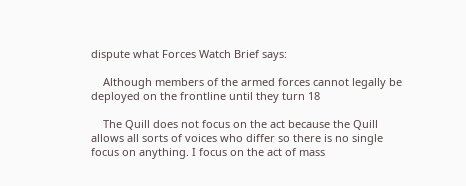dispute what Forces Watch Brief says:

    Although members of the armed forces cannot legally be deployed on the frontline until they turn 18

    The Quill does not focus on the act because the Quill allows all sorts of voices who differ so there is no single focus on anything. I focus on the act of mass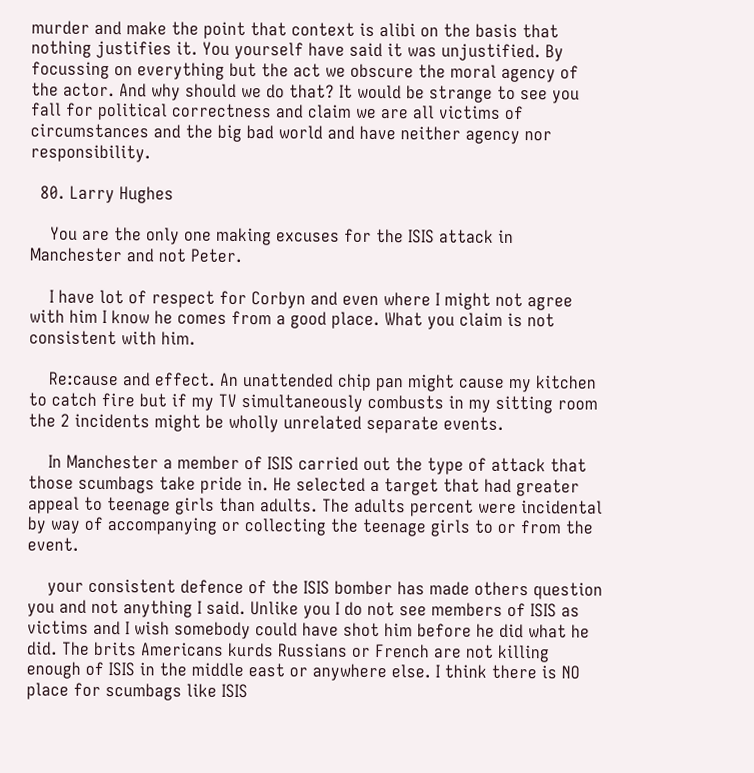murder and make the point that context is alibi on the basis that nothing justifies it. You yourself have said it was unjustified. By focussing on everything but the act we obscure the moral agency of the actor. And why should we do that? It would be strange to see you fall for political correctness and claim we are all victims of circumstances and the big bad world and have neither agency nor responsibility.

  80. Larry Hughes

    You are the only one making excuses for the ISIS attack in Manchester and not Peter.

    I have lot of respect for Corbyn and even where I might not agree with him I know he comes from a good place. What you claim is not consistent with him.

    Re:cause and effect. An unattended chip pan might cause my kitchen to catch fire but if my TV simultaneously combusts in my sitting room the 2 incidents might be wholly unrelated separate events.

    In Manchester a member of ISIS carried out the type of attack that those scumbags take pride in. He selected a target that had greater appeal to teenage girls than adults. The adults percent were incidental by way of accompanying or collecting the teenage girls to or from the event.

    your consistent defence of the ISIS bomber has made others question you and not anything I said. Unlike you I do not see members of ISIS as victims and I wish somebody could have shot him before he did what he did. The brits Americans kurds Russians or French are not killing enough of ISIS in the middle east or anywhere else. I think there is NO place for scumbags like ISIS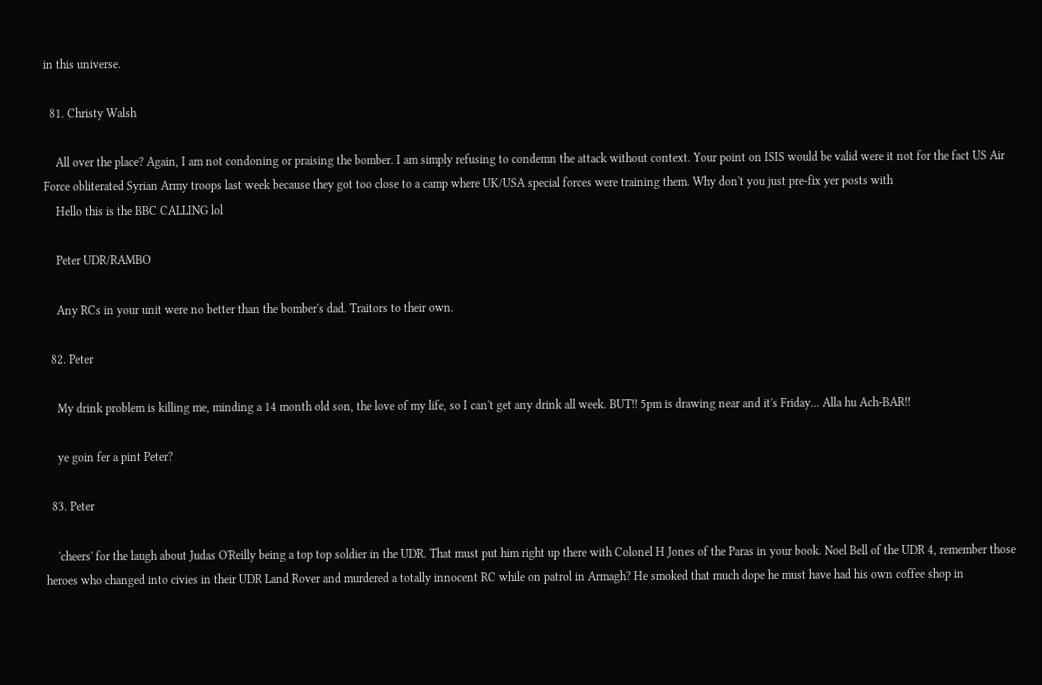in this universe.

  81. Christy Walsh

    All over the place? Again, I am not condoning or praising the bomber. I am simply refusing to condemn the attack without context. Your point on ISIS would be valid were it not for the fact US Air Force obliterated Syrian Army troops last week because they got too close to a camp where UK/USA special forces were training them. Why don't you just pre-fix yer posts with
    Hello this is the BBC CALLING lol

    Peter UDR/RAMBO

    Any RCs in your unit were no better than the bomber's dad. Traitors to their own.

  82. Peter

    My drink problem is killing me, minding a 14 month old son, the love of my life, so I can't get any drink all week. BUT!! 5pm is drawing near and it's Friday... Alla hu Ach-BAR!!

    ye goin fer a pint Peter?

  83. Peter

    'cheers' for the laugh about Judas O'Reilly being a top top soldier in the UDR. That must put him right up there with Colonel H Jones of the Paras in your book. Noel Bell of the UDR 4, remember those heroes who changed into civies in their UDR Land Rover and murdered a totally innocent RC while on patrol in Armagh? He smoked that much dope he must have had his own coffee shop in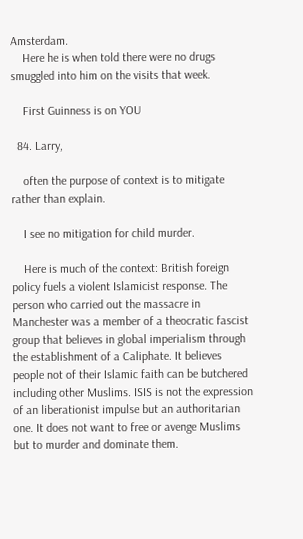Amsterdam.
    Here he is when told there were no drugs smuggled into him on the visits that week.

    First Guinness is on YOU

  84. Larry,

    often the purpose of context is to mitigate rather than explain.

    I see no mitigation for child murder.

    Here is much of the context: British foreign policy fuels a violent Islamicist response. The person who carried out the massacre in Manchester was a member of a theocratic fascist group that believes in global imperialism through the establishment of a Caliphate. It believes people not of their Islamic faith can be butchered including other Muslims. ISIS is not the expression of an liberationist impulse but an authoritarian one. It does not want to free or avenge Muslims but to murder and dominate them.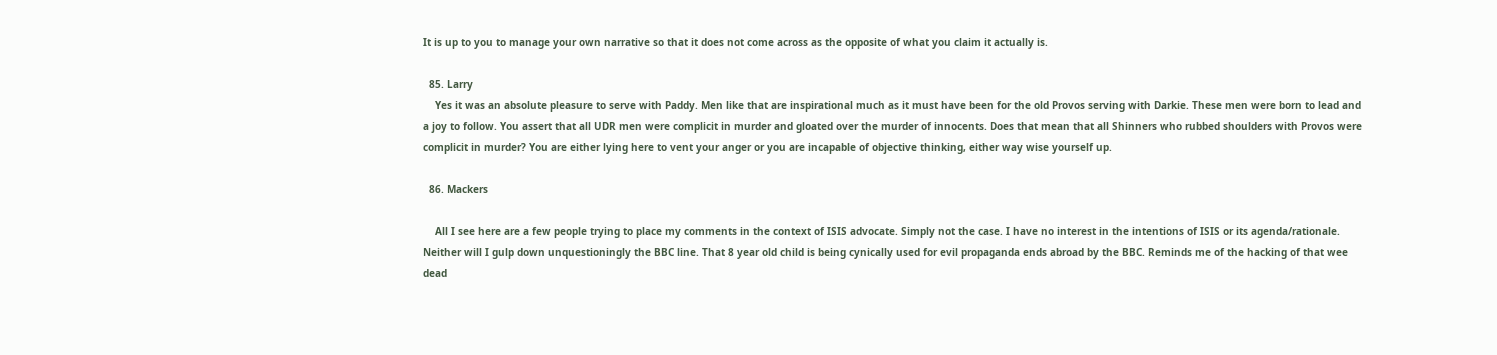It is up to you to manage your own narrative so that it does not come across as the opposite of what you claim it actually is.

  85. Larry
    Yes it was an absolute pleasure to serve with Paddy. Men like that are inspirational much as it must have been for the old Provos serving with Darkie. These men were born to lead and a joy to follow. You assert that all UDR men were complicit in murder and gloated over the murder of innocents. Does that mean that all Shinners who rubbed shoulders with Provos were complicit in murder? You are either lying here to vent your anger or you are incapable of objective thinking, either way wise yourself up.

  86. Mackers

    All I see here are a few people trying to place my comments in the context of ISIS advocate. Simply not the case. I have no interest in the intentions of ISIS or its agenda/rationale. Neither will I gulp down unquestioningly the BBC line. That 8 year old child is being cynically used for evil propaganda ends abroad by the BBC. Reminds me of the hacking of that wee dead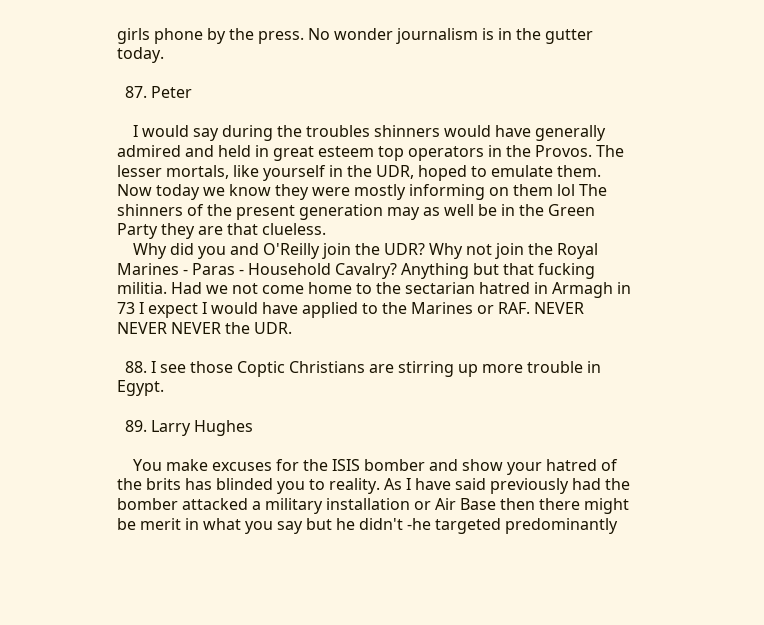girls phone by the press. No wonder journalism is in the gutter today.

  87. Peter

    I would say during the troubles shinners would have generally admired and held in great esteem top operators in the Provos. The lesser mortals, like yourself in the UDR, hoped to emulate them. Now today we know they were mostly informing on them lol The shinners of the present generation may as well be in the Green Party they are that clueless.
    Why did you and O'Reilly join the UDR? Why not join the Royal Marines - Paras - Household Cavalry? Anything but that fucking militia. Had we not come home to the sectarian hatred in Armagh in 73 I expect I would have applied to the Marines or RAF. NEVER NEVER NEVER the UDR.

  88. I see those Coptic Christians are stirring up more trouble in Egypt.

  89. Larry Hughes

    You make excuses for the ISIS bomber and show your hatred of the brits has blinded you to reality. As I have said previously had the bomber attacked a military installation or Air Base then there might be merit in what you say but he didn't -he targeted predominantly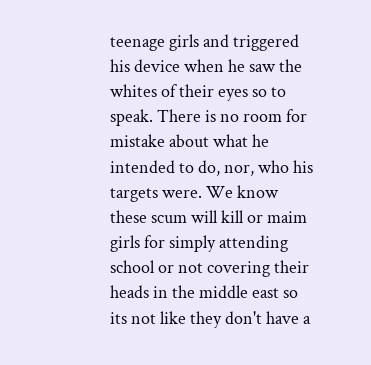teenage girls and triggered his device when he saw the whites of their eyes so to speak. There is no room for mistake about what he intended to do, nor, who his targets were. We know these scum will kill or maim girls for simply attending school or not covering their heads in the middle east so its not like they don't have a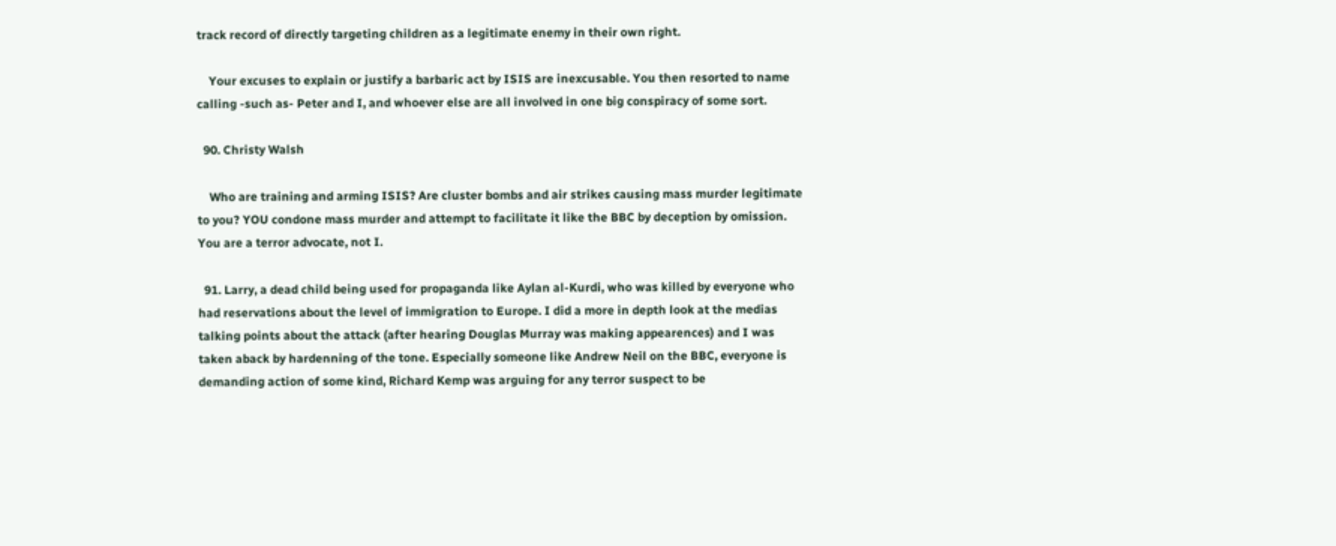track record of directly targeting children as a legitimate enemy in their own right.

    Your excuses to explain or justify a barbaric act by ISIS are inexcusable. You then resorted to name calling -such as- Peter and I, and whoever else are all involved in one big conspiracy of some sort.

  90. Christy Walsh

    Who are training and arming ISIS? Are cluster bombs and air strikes causing mass murder legitimate to you? YOU condone mass murder and attempt to facilitate it like the BBC by deception by omission. You are a terror advocate, not I.

  91. Larry, a dead child being used for propaganda like Aylan al-Kurdi, who was killed by everyone who had reservations about the level of immigration to Europe. I did a more in depth look at the medias talking points about the attack (after hearing Douglas Murray was making appearences) and I was taken aback by hardenning of the tone. Especially someone like Andrew Neil on the BBC, everyone is demanding action of some kind, Richard Kemp was arguing for any terror suspect to be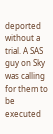deported without a trial. A SAS guy on Sky was calling for them to be executed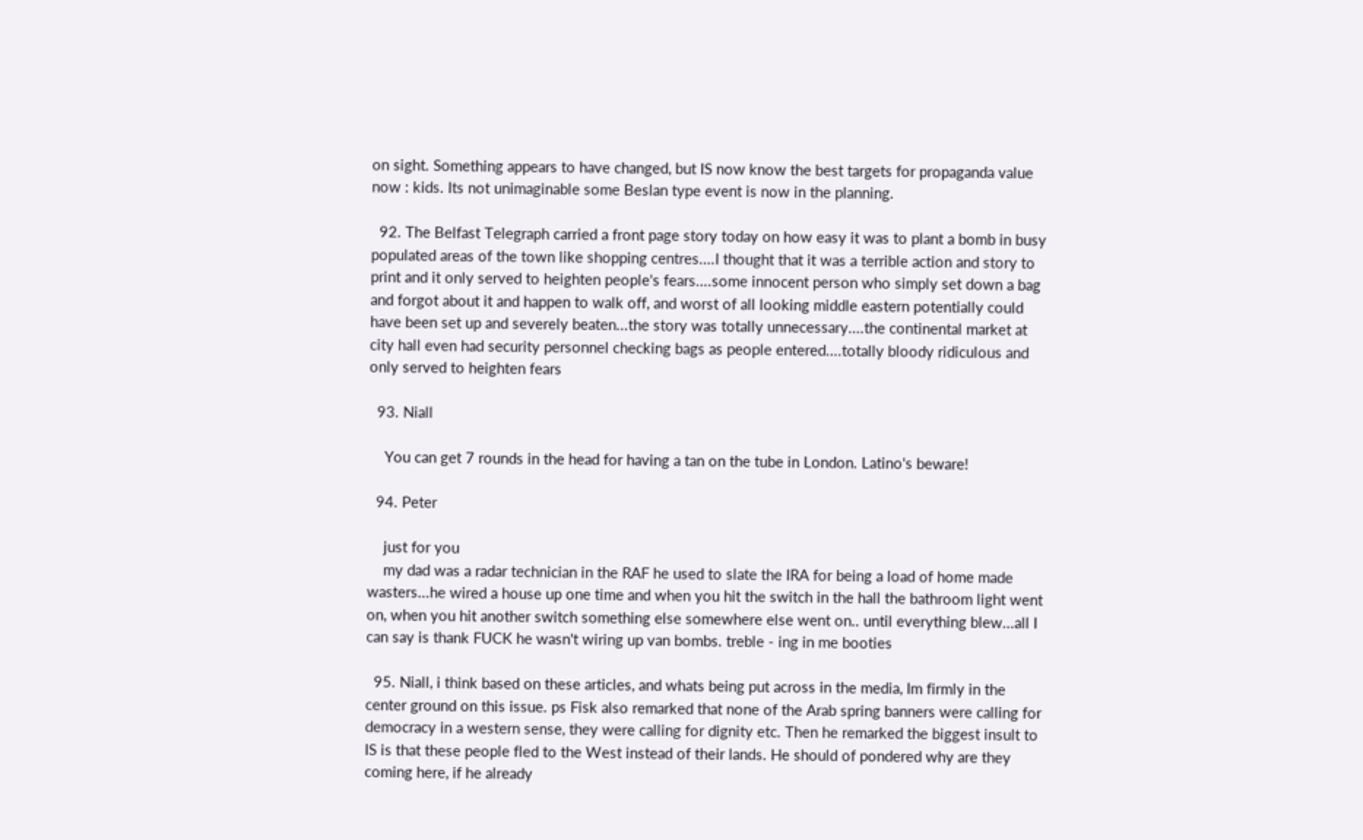on sight. Something appears to have changed, but IS now know the best targets for propaganda value now : kids. Its not unimaginable some Beslan type event is now in the planning.

  92. The Belfast Telegraph carried a front page story today on how easy it was to plant a bomb in busy populated areas of the town like shopping centres....I thought that it was a terrible action and story to print and it only served to heighten people's fears....some innocent person who simply set down a bag and forgot about it and happen to walk off, and worst of all looking middle eastern potentially could have been set up and severely beaten...the story was totally unnecessary....the continental market at city hall even had security personnel checking bags as people entered....totally bloody ridiculous and only served to heighten fears

  93. Niall

    You can get 7 rounds in the head for having a tan on the tube in London. Latino's beware!

  94. Peter

    just for you
    my dad was a radar technician in the RAF he used to slate the IRA for being a load of home made wasters...he wired a house up one time and when you hit the switch in the hall the bathroom light went on, when you hit another switch something else somewhere else went on.. until everything blew...all I can say is thank FUCK he wasn't wiring up van bombs. treble - ing in me booties

  95. Niall, i think based on these articles, and whats being put across in the media, Im firmly in the center ground on this issue. ps Fisk also remarked that none of the Arab spring banners were calling for democracy in a western sense, they were calling for dignity etc. Then he remarked the biggest insult to IS is that these people fled to the West instead of their lands. He should of pondered why are they coming here, if he already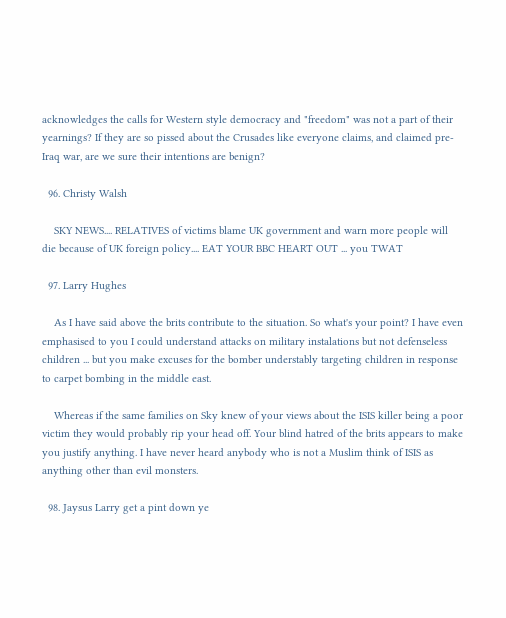acknowledges the calls for Western style democracy and "freedom" was not a part of their yearnings? If they are so pissed about the Crusades like everyone claims, and claimed pre-Iraq war, are we sure their intentions are benign?

  96. Christy Walsh

    SKY NEWS.... RELATIVES of victims blame UK government and warn more people will die because of UK foreign policy.... EAT YOUR BBC HEART OUT ... you TWAT

  97. Larry Hughes

    As I have said above the brits contribute to the situation. So what's your point? I have even emphasised to you I could understand attacks on military instalations but not defenseless children ... but you make excuses for the bomber understably targeting children in response to carpet bombing in the middle east.

    Whereas if the same families on Sky knew of your views about the ISIS killer being a poor victim they would probably rip your head off. Your blind hatred of the brits appears to make you justify anything. I have never heard anybody who is not a Muslim think of ISIS as anything other than evil monsters.

  98. Jaysus Larry get a pint down ye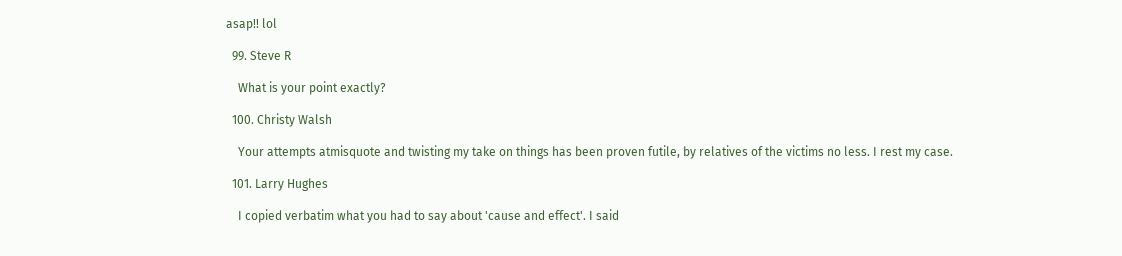asap!! lol

  99. Steve R

    What is your point exactly?

  100. Christy Walsh

    Your attempts atmisquote and twisting my take on things has been proven futile, by relatives of the victims no less. I rest my case.

  101. Larry Hughes

    I copied verbatim what you had to say about 'cause and effect'. I said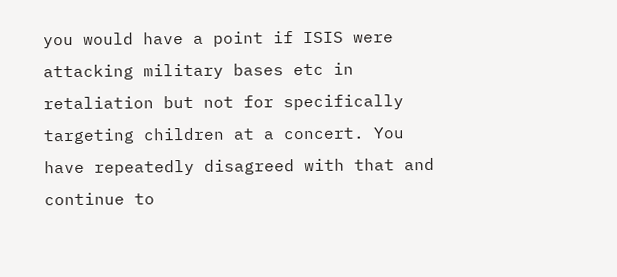you would have a point if ISIS were attacking military bases etc in retaliation but not for specifically targeting children at a concert. You have repeatedly disagreed with that and continue to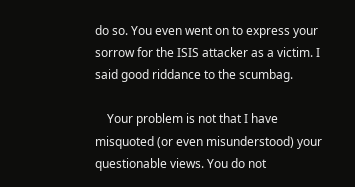do so. You even went on to express your sorrow for the ISIS attacker as a victim. I said good riddance to the scumbag.

    Your problem is not that I have misquoted (or even misunderstood) your questionable views. You do not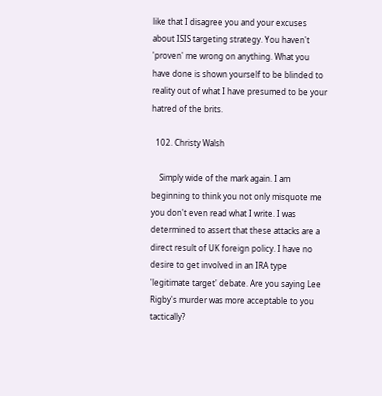like that I disagree you and your excuses about ISIS targeting strategy. You haven't 'proven' me wrong on anything. What you have done is shown yourself to be blinded to reality out of what I have presumed to be your hatred of the brits.

  102. Christy Walsh

    Simply wide of the mark again. I am beginning to think you not only misquote me you don't even read what I write. I was determined to assert that these attacks are a direct result of UK foreign policy. I have no desire to get involved in an IRA type 'legitimate target' debate. Are you saying Lee Rigby's murder was more acceptable to you tactically?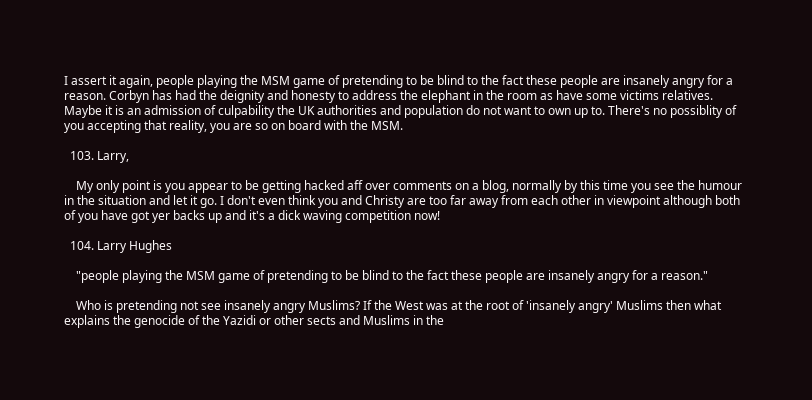I assert it again, people playing the MSM game of pretending to be blind to the fact these people are insanely angry for a reason. Corbyn has had the deignity and honesty to address the elephant in the room as have some victims relatives. Maybe it is an admission of culpability the UK authorities and population do not want to own up to. There's no possiblity of you accepting that reality, you are so on board with the MSM.

  103. Larry,

    My only point is you appear to be getting hacked aff over comments on a blog, normally by this time you see the humour in the situation and let it go. I don't even think you and Christy are too far away from each other in viewpoint although both of you have got yer backs up and it's a dick waving competition now!

  104. Larry Hughes

    "people playing the MSM game of pretending to be blind to the fact these people are insanely angry for a reason."

    Who is pretending not see insanely angry Muslims? If the West was at the root of 'insanely angry' Muslims then what explains the genocide of the Yazidi or other sects and Muslims in the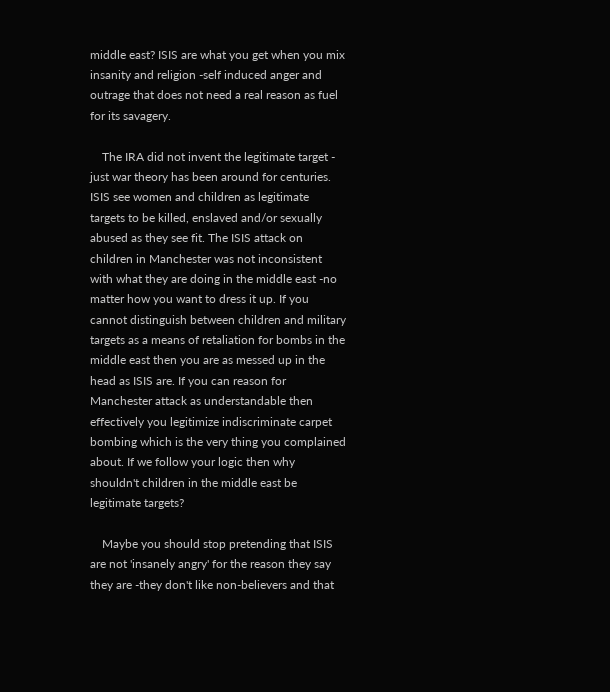middle east? ISIS are what you get when you mix insanity and religion -self induced anger and outrage that does not need a real reason as fuel for its savagery.

    The IRA did not invent the legitimate target - just war theory has been around for centuries. ISIS see women and children as legitimate targets to be killed, enslaved and/or sexually abused as they see fit. The ISIS attack on children in Manchester was not inconsistent with what they are doing in the middle east -no matter how you want to dress it up. If you cannot distinguish between children and military targets as a means of retaliation for bombs in the middle east then you are as messed up in the head as ISIS are. If you can reason for Manchester attack as understandable then effectively you legitimize indiscriminate carpet bombing which is the very thing you complained about. If we follow your logic then why shouldn't children in the middle east be legitimate targets?

    Maybe you should stop pretending that ISIS are not 'insanely angry' for the reason they say they are -they don't like non-believers and that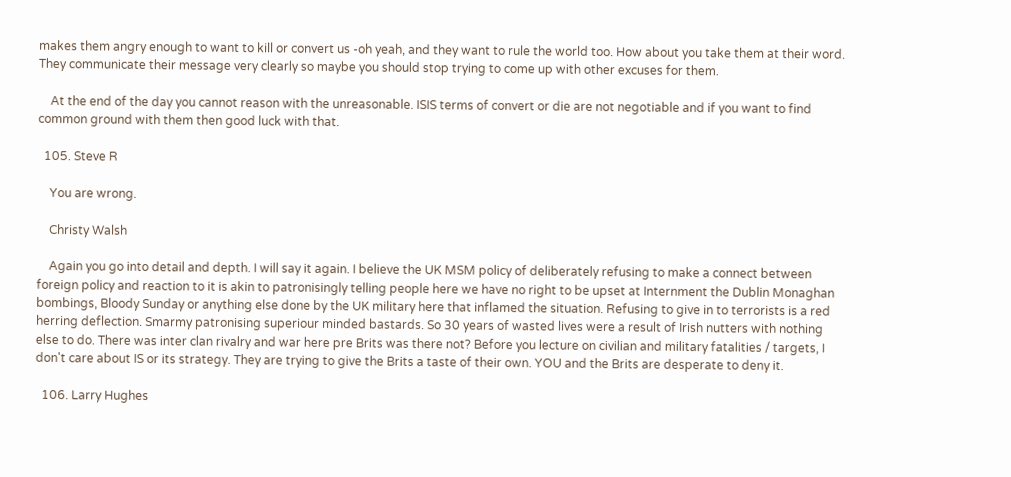makes them angry enough to want to kill or convert us -oh yeah, and they want to rule the world too. How about you take them at their word. They communicate their message very clearly so maybe you should stop trying to come up with other excuses for them.

    At the end of the day you cannot reason with the unreasonable. ISIS terms of convert or die are not negotiable and if you want to find common ground with them then good luck with that.

  105. Steve R

    You are wrong.

    Christy Walsh

    Again you go into detail and depth. I will say it again. I believe the UK MSM policy of deliberately refusing to make a connect between foreign policy and reaction to it is akin to patronisingly telling people here we have no right to be upset at Internment the Dublin Monaghan bombings, Bloody Sunday or anything else done by the UK military here that inflamed the situation. Refusing to give in to terrorists is a red herring deflection. Smarmy patronising superiour minded bastards. So 30 years of wasted lives were a result of Irish nutters with nothing else to do. There was inter clan rivalry and war here pre Brits was there not? Before you lecture on civilian and military fatalities / targets, I don't care about IS or its strategy. They are trying to give the Brits a taste of their own. YOU and the Brits are desperate to deny it.

  106. Larry Hughes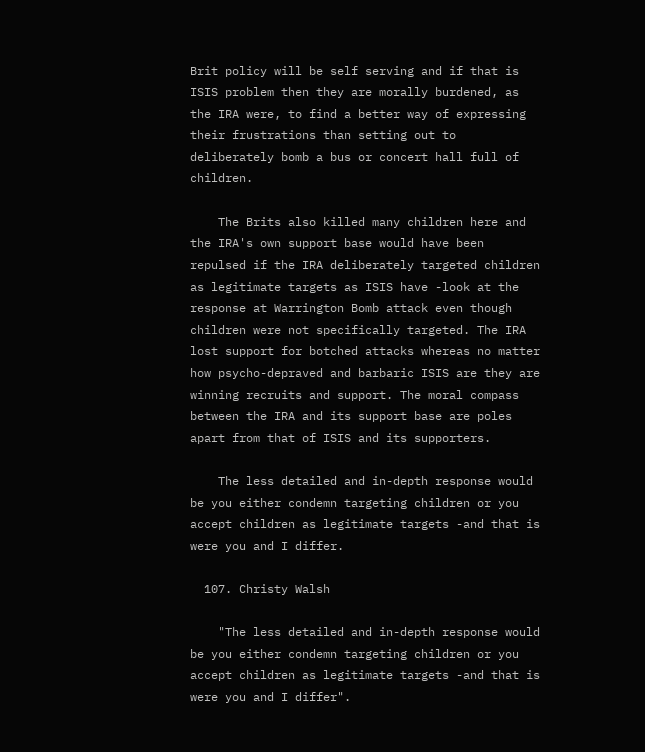Brit policy will be self serving and if that is ISIS problem then they are morally burdened, as the IRA were, to find a better way of expressing their frustrations than setting out to deliberately bomb a bus or concert hall full of children.

    The Brits also killed many children here and the IRA's own support base would have been repulsed if the IRA deliberately targeted children as legitimate targets as ISIS have -look at the response at Warrington Bomb attack even though children were not specifically targeted. The IRA lost support for botched attacks whereas no matter how psycho-depraved and barbaric ISIS are they are winning recruits and support. The moral compass between the IRA and its support base are poles apart from that of ISIS and its supporters.

    The less detailed and in-depth response would be you either condemn targeting children or you accept children as legitimate targets -and that is were you and I differ.

  107. Christy Walsh

    "The less detailed and in-depth response would be you either condemn targeting children or you accept children as legitimate targets -and that is were you and I differ".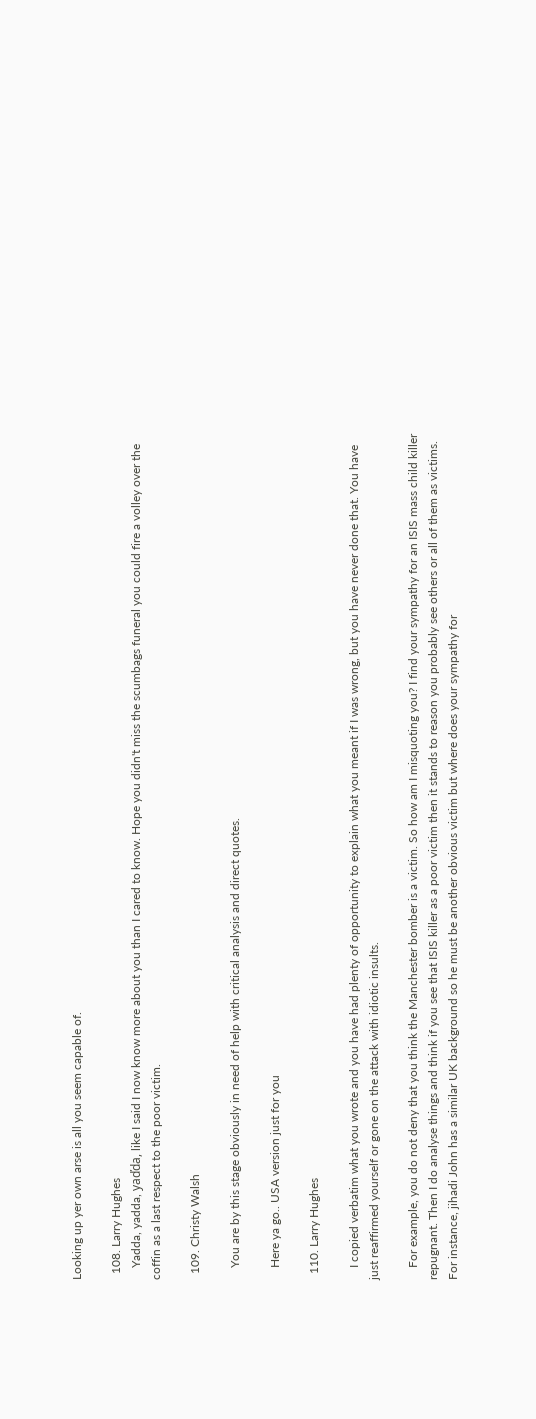Looking up yer own arse is all you seem capable of.

  108. Larry Hughes
    Yadda, yadda, yaďda, like I said I now know more about you than I cared to know. Hope you didn't miss the scumbags funeral you could fire a volley over the coffin as a last respect to the poor victim.

  109. Christy Walsh

    You are by this stage obviously in need of help with critical analysis and direct quotes.

    Here ya go.. USA version just for you

  110. Larry Hughes

    I copied verbatim what you wrote and you have had plenty of opportunity to explain what you meant if I was wrong, but you have never done that. You have just reaffirmed yourself or gone on the attack with idiotic insults.

    For example, you do not deny that you think the Manchester bomber is a victim. So how am I misquoting you? I find your sympathy for an ISIS mass child killer repugnant. Then I do analyse things and think if you see that ISIS killer as a poor victim then it stands to reason you probably see others or all of them as victims. For instance, jihadi John has a similar UK background so he must be another obvious victim but where does your sympathy for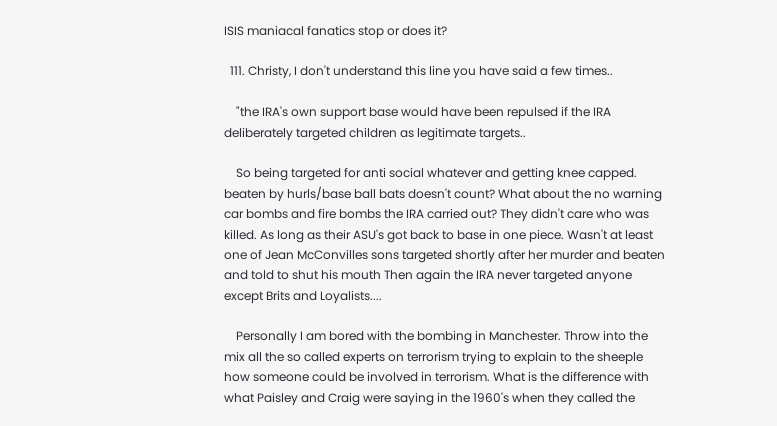ISIS maniacal fanatics stop or does it?

  111. Christy, I don't understand this line you have said a few times..

    "the IRA's own support base would have been repulsed if the IRA deliberately targeted children as legitimate targets..

    So being targeted for anti social whatever and getting knee capped. beaten by hurls/base ball bats doesn't count? What about the no warning car bombs and fire bombs the IRA carried out? They didn't care who was killed. As long as their ASU's got back to base in one piece. Wasn't at least one of Jean McConvilles sons targeted shortly after her murder and beaten and told to shut his mouth Then again the IRA never targeted anyone except Brits and Loyalists....

    Personally I am bored with the bombing in Manchester. Throw into the mix all the so called experts on terrorism trying to explain to the sheeple how someone could be involved in terrorism. What is the difference with what Paisley and Craig were saying in the 1960's when they called the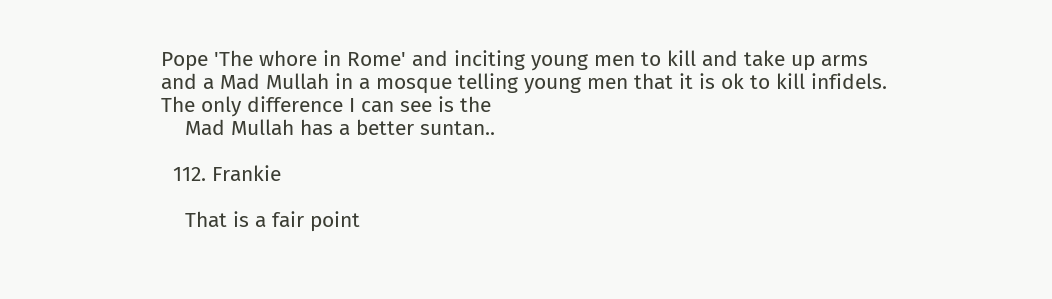Pope 'The whore in Rome' and inciting young men to kill and take up arms and a Mad Mullah in a mosque telling young men that it is ok to kill infidels. The only difference I can see is the
    Mad Mullah has a better suntan..

  112. Frankie

    That is a fair point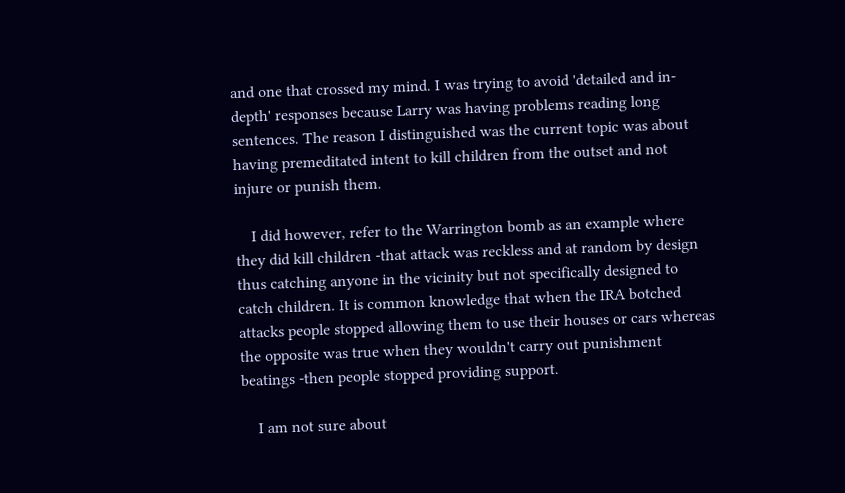and one that crossed my mind. I was trying to avoid 'detailed and in-depth' responses because Larry was having problems reading long sentences. The reason I distinguished was the current topic was about having premeditated intent to kill children from the outset and not injure or punish them.

    I did however, refer to the Warrington bomb as an example where they did kill children -that attack was reckless and at random by design thus catching anyone in the vicinity but not specifically designed to catch children. It is common knowledge that when the IRA botched attacks people stopped allowing them to use their houses or cars whereas the opposite was true when they wouldn't carry out punishment beatings -then people stopped providing support.

    I am not sure about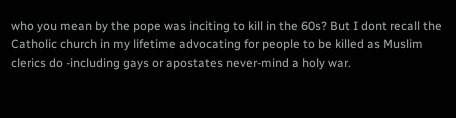who you mean by the pope was inciting to kill in the 60s? But I dont recall the Catholic church in my lifetime advocating for people to be killed as Muslim clerics do -including gays or apostates never-mind a holy war.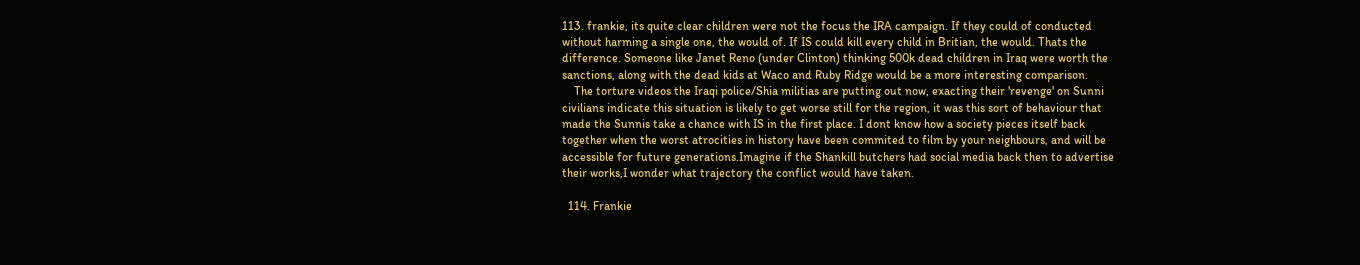113. frankie, its quite clear children were not the focus the IRA campaign. If they could of conducted without harming a single one, the would of. If IS could kill every child in Britian, the would. Thats the difference. Someone like Janet Reno (under Clinton) thinking 500k dead children in Iraq were worth the sanctions, along with the dead kids at Waco and Ruby Ridge would be a more interesting comparison.
    The torture videos the Iraqi police/Shia militias are putting out now, exacting their 'revenge' on Sunni civilians indicate this situation is likely to get worse still for the region, it was this sort of behaviour that made the Sunnis take a chance with IS in the first place. I dont know how a society pieces itself back together when the worst atrocities in history have been commited to film by your neighbours, and will be accessible for future generations.Imagine if the Shankill butchers had social media back then to advertise their works,I wonder what trajectory the conflict would have taken.

  114. Frankie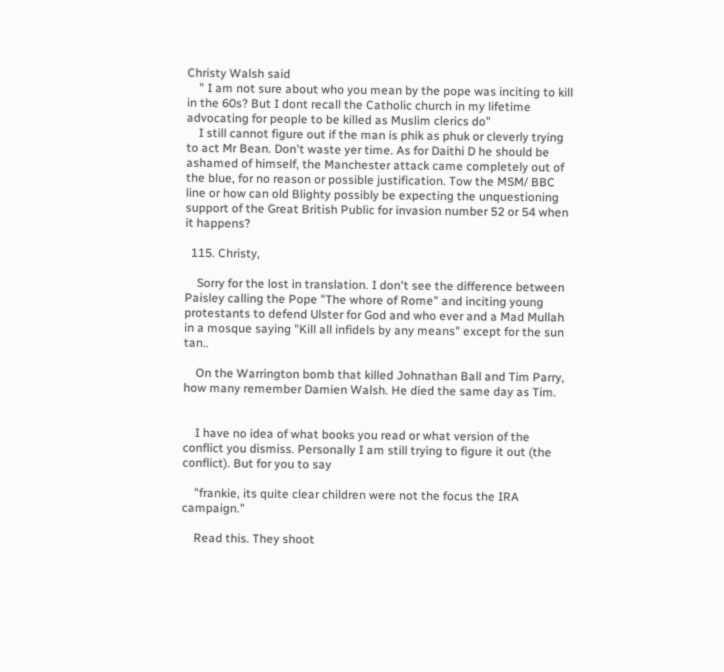Christy Walsh said
    " I am not sure about who you mean by the pope was inciting to kill in the 60s? But I dont recall the Catholic church in my lifetime advocating for people to be killed as Muslim clerics do"
    I still cannot figure out if the man is phik as phuk or cleverly trying to act Mr Bean. Don't waste yer time. As for Daithi D he should be ashamed of himself, the Manchester attack came completely out of the blue, for no reason or possible justification. Tow the MSM/ BBC line or how can old Blighty possibly be expecting the unquestioning support of the Great British Public for invasion number 52 or 54 when it happens?

  115. Christy,

    Sorry for the lost in translation. I don't see the difference between Paisley calling the Pope "The whore of Rome" and inciting young protestants to defend Ulster for God and who ever and a Mad Mullah in a mosque saying "Kill all infidels by any means" except for the sun tan..

    On the Warrington bomb that killed Johnathan Ball and Tim Parry, how many remember Damien Walsh. He died the same day as Tim.


    I have no idea of what books you read or what version of the conflict you dismiss. Personally I am still trying to figure it out (the conflict). But for you to say

    "frankie, its quite clear children were not the focus the IRA campaign."

    Read this. They shoot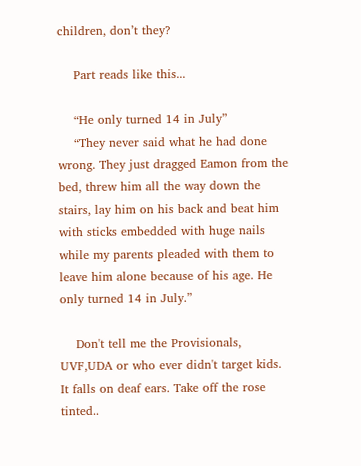children, don’t they?

    Part reads like this...

    “He only turned 14 in July”
    “They never said what he had done wrong. They just dragged Eamon from the bed, threw him all the way down the stairs, lay him on his back and beat him with sticks embedded with huge nails while my parents pleaded with them to leave him alone because of his age. He only turned 14 in July.”

    Don't tell me the Provisionals, UVF,UDA or who ever didn't target kids. It falls on deaf ears. Take off the rose tinted..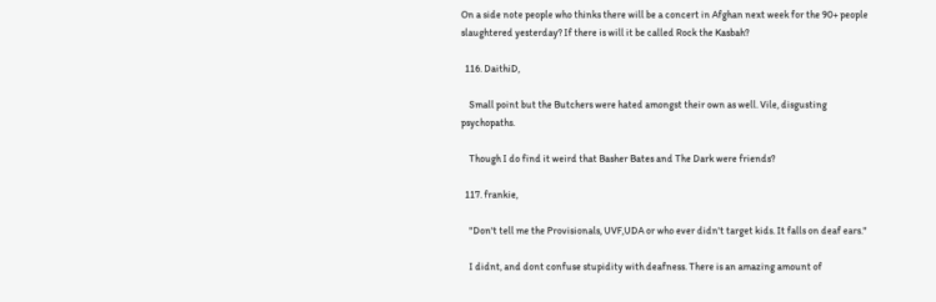On a side note people who thinks there will be a concert in Afghan next week for the 90+ people slaughtered yesterday? If there is will it be called Rock the Kasbah?

  116. DaithiD,

    Small point but the Butchers were hated amongst their own as well. Vile, disgusting psychopaths.

    Though I do find it weird that Basher Bates and The Dark were friends?

  117. frankie,

    "Don't tell me the Provisionals, UVF,UDA or who ever didn't target kids. It falls on deaf ears."

    I didnt, and dont confuse stupidity with deafness. There is an amazing amount of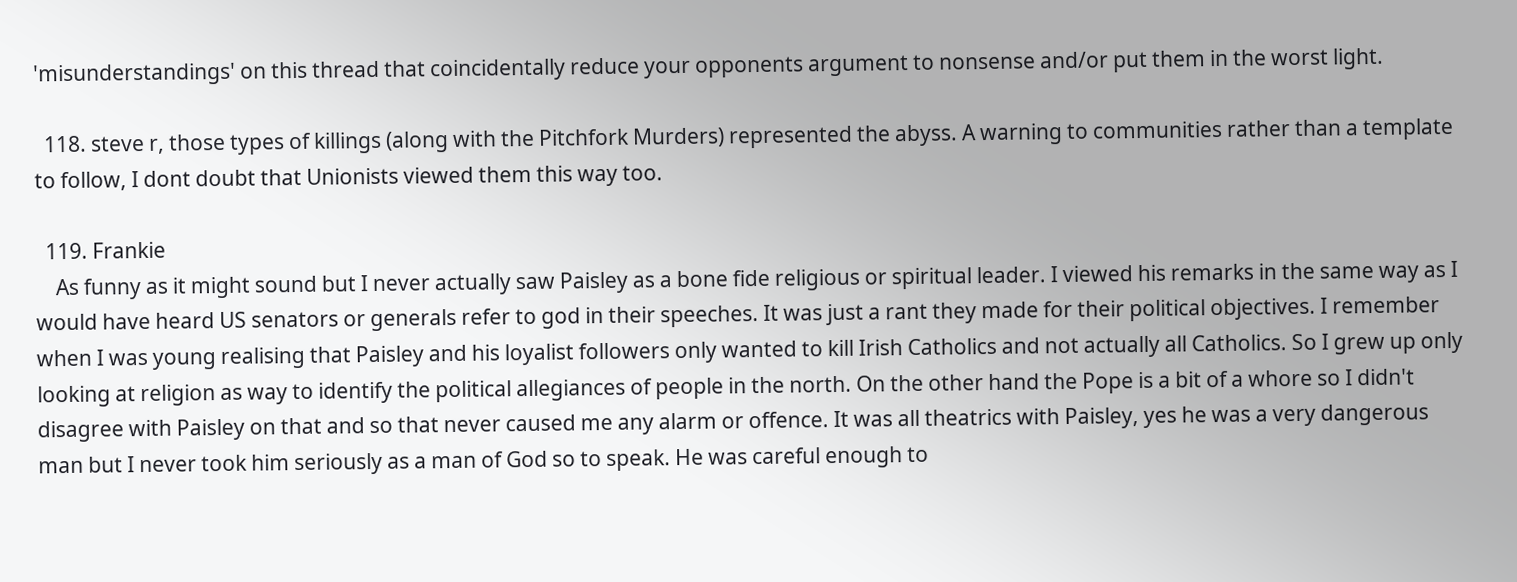'misunderstandings' on this thread that coincidentally reduce your opponents argument to nonsense and/or put them in the worst light.

  118. steve r, those types of killings (along with the Pitchfork Murders) represented the abyss. A warning to communities rather than a template to follow, I dont doubt that Unionists viewed them this way too.

  119. Frankie
    As funny as it might sound but I never actually saw Paisley as a bone fide religious or spiritual leader. I viewed his remarks in the same way as I would have heard US senators or generals refer to god in their speeches. It was just a rant they made for their political objectives. I remember when I was young realising that Paisley and his loyalist followers only wanted to kill Irish Catholics and not actually all Catholics. So I grew up only looking at religion as way to identify the political allegiances of people in the north. On the other hand the Pope is a bit of a whore so I didn't disagree with Paisley on that and so that never caused me any alarm or offence. It was all theatrics with Paisley, yes he was a very dangerous man but I never took him seriously as a man of God so to speak. He was careful enough to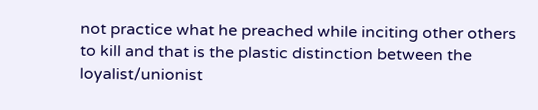not practice what he preached while inciting other others to kill and that is the plastic distinction between the loyalist/unionist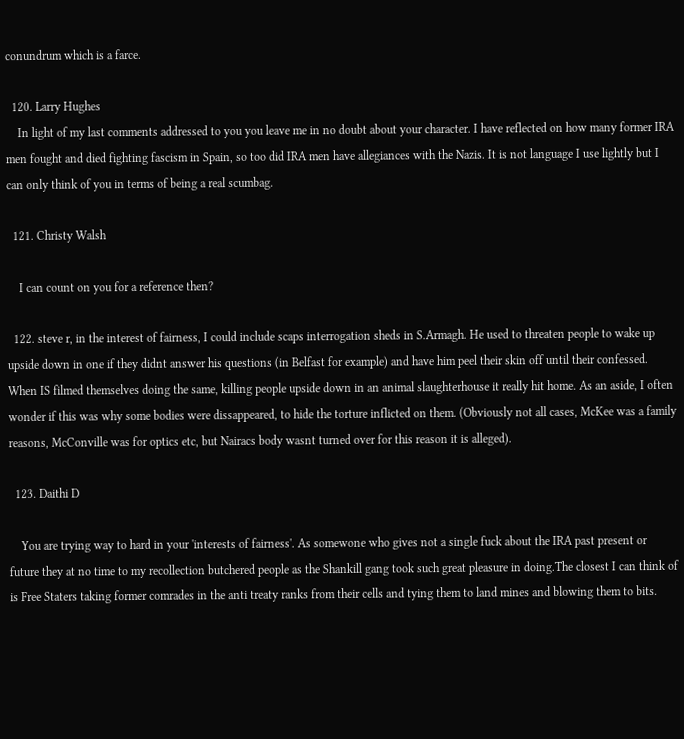conundrum which is a farce.

  120. Larry Hughes
    In light of my last comments addressed to you you leave me in no doubt about your character. I have reflected on how many former IRA men fought and died fighting fascism in Spain, so too did IRA men have allegiances with the Nazis. It is not language I use lightly but I can only think of you in terms of being a real scumbag.

  121. Christy Walsh

    I can count on you for a reference then?

  122. steve r, in the interest of fairness, I could include scaps interrogation sheds in S.Armagh. He used to threaten people to wake up upside down in one if they didnt answer his questions (in Belfast for example) and have him peel their skin off until their confessed. When IS filmed themselves doing the same, killing people upside down in an animal slaughterhouse it really hit home. As an aside, I often wonder if this was why some bodies were dissappeared, to hide the torture inflicted on them. (Obviously not all cases, McKee was a family reasons, McConville was for optics etc, but Nairacs body wasnt turned over for this reason it is alleged).

  123. Daithi D

    You are trying way to hard in your 'interests of fairness'. As somewone who gives not a single fuck about the IRA past present or future they at no time to my recollection butchered people as the Shankill gang took such great pleasure in doing.The closest I can think of is Free Staters taking former comrades in the anti treaty ranks from their cells and tying them to land mines and blowing them to bits.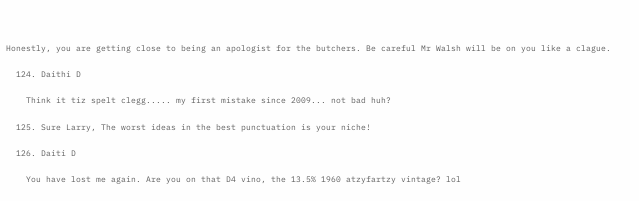Honestly, you are getting close to being an apologist for the butchers. Be careful Mr Walsh will be on you like a clague.

  124. Daithi D

    Think it tiz spelt clegg..... my first mistake since 2009... not bad huh?

  125. Sure Larry, The worst ideas in the best punctuation is your niche!

  126. Daiti D

    You have lost me again. Are you on that D4 vino, the 13.5% 1960 atzyfartzy vintage? lol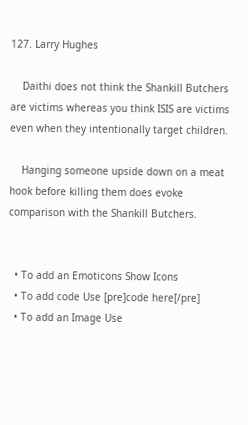127. Larry Hughes

    Daithi does not think the Shankill Butchers are victims whereas you think ISIS are victims even when they intentionally target children.

    Hanging someone upside down on a meat hook before killing them does evoke comparison with the Shankill Butchers.


  • To add an Emoticons Show Icons
  • To add code Use [pre]code here[/pre]
  • To add an Image Use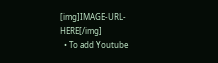[img]IMAGE-URL-HERE[/img]
  • To add Youtube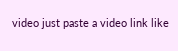video just paste a video link like